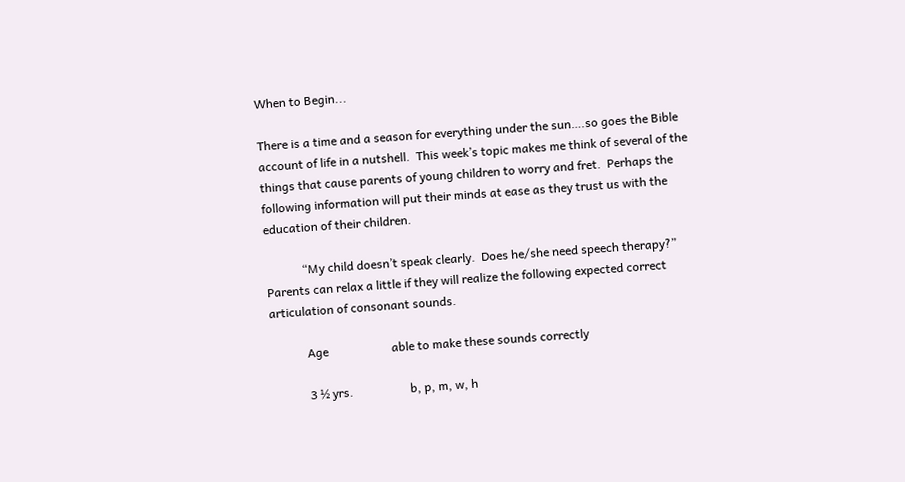When to Begin...

There is a time and a season for everything under the sun….so goes the Bible account of life in a nutshell.  This week’s topic makes me think of several of the things that cause parents of young children to worry and fret.  Perhaps the following information will put their minds at ease as they trust us with the education of their children.

            “My child doesn’t speak clearly.  Does he/she need speech therapy?”   Parents can relax a little if they will realize the following expected correct articulation of consonant sounds.

            Age                     able to make these sounds correctly

            3 ½ yrs.                   b, p, m, w, h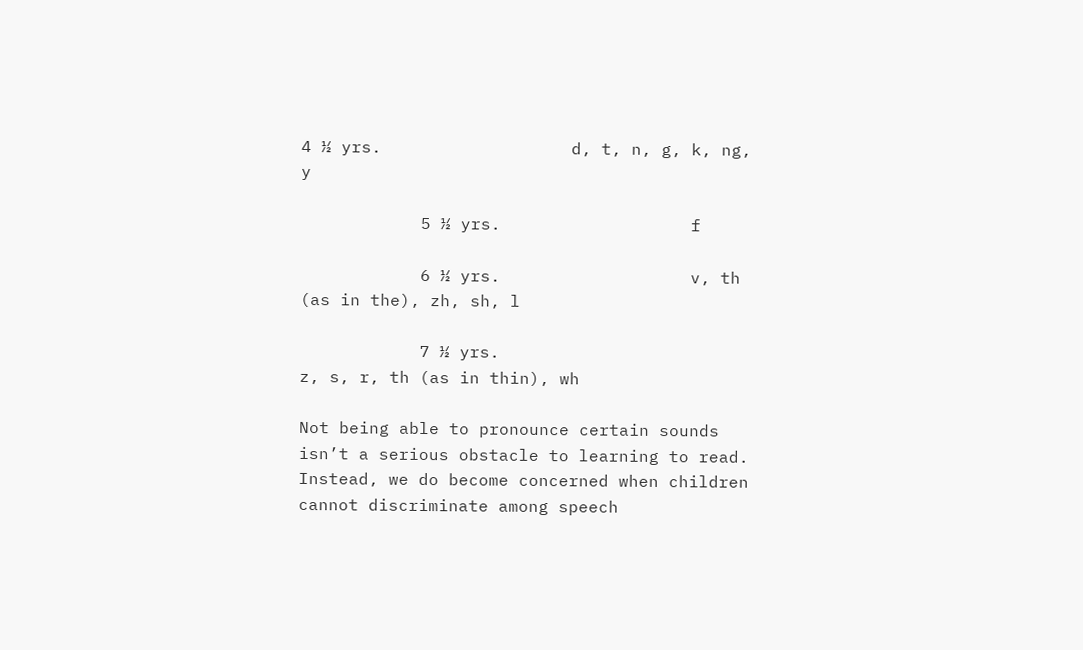4 ½ yrs.                   d, t, n, g, k, ng, y

            5 ½ yrs.                   f

            6 ½ yrs.                   v, th (as in the), zh, sh, l

            7 ½ yrs.                           z, s, r, th (as in thin), wh

Not being able to pronounce certain sounds isn’t a serious obstacle to learning to read.  Instead, we do become concerned when children cannot discriminate among speech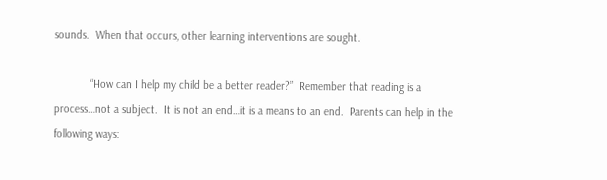sounds.  When that occurs, other learning interventions are sought.

            “How can I help my child be a better reader?”  Remember that reading is a process…not a subject.  It is not an end…it is a means to an end.  Parents can help in the following ways: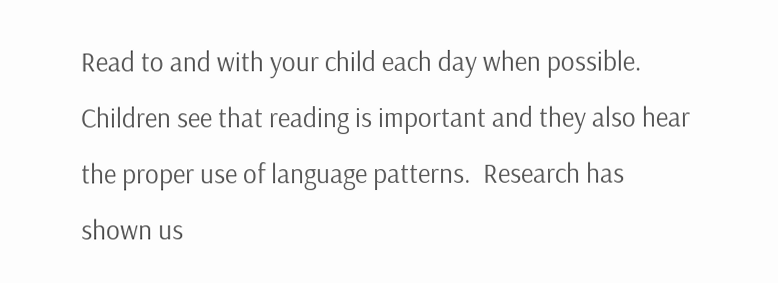Read to and with your child each day when possible.  Children see that reading is important and they also hear the proper use of language patterns.  Research has shown us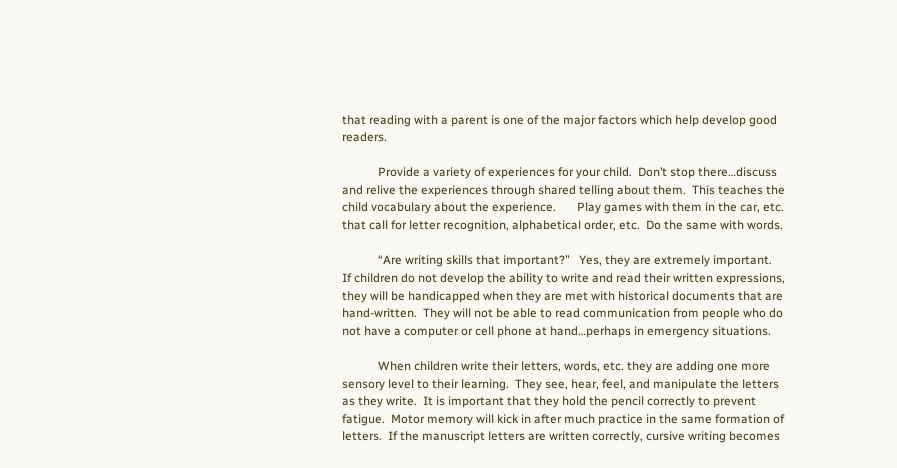that reading with a parent is one of the major factors which help develop good readers.

            Provide a variety of experiences for your child.  Don’t stop there…discuss and relive the experiences through shared telling about them.  This teaches the child vocabulary about the experience.       Play games with them in the car, etc. that call for letter recognition, alphabetical order, etc.  Do the same with words.

            “Are writing skills that important?”   Yes, they are extremely important.  If children do not develop the ability to write and read their written expressions, they will be handicapped when they are met with historical documents that are hand-written.  They will not be able to read communication from people who do not have a computer or cell phone at hand…perhaps in emergency situations.

            When children write their letters, words, etc. they are adding one more sensory level to their learning.  They see, hear, feel, and manipulate the letters as they write.  It is important that they hold the pencil correctly to prevent fatigue.  Motor memory will kick in after much practice in the same formation of letters.  If the manuscript letters are written correctly, cursive writing becomes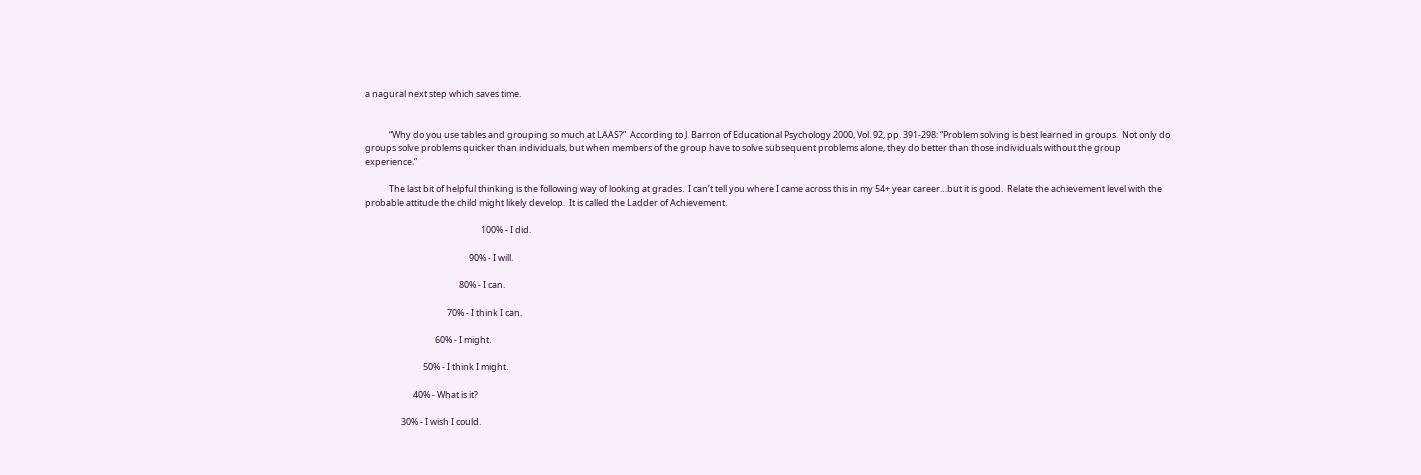a nagural next step which saves time.


            “Why do you use tables and grouping so much at LAAS?”  According to J. Barron of Educational Psychology 2000, Vol. 92, pp. 391-298: “Problem solving is best learned in groups.  Not only do groups solve problems quicker than individuals, but when members of the group have to solve subsequent problems alone, they do better than those individuals without the group experience.”

            The last bit of helpful thinking is the following way of looking at grades.  I can’t tell you where I came across this in my 54+ year career…but it is good.  Relate the achievement level with the probable attitude the child might likely develop.  It is called the Ladder of Achievement.

                                                          100% - I did.

                                                    90% - I will.

                                               80% - I can.

                                         70% - I think I can.

                                   60% - I might.

                             50% - I think I might.

                        40% - What is it?

                  30% - I wish I could.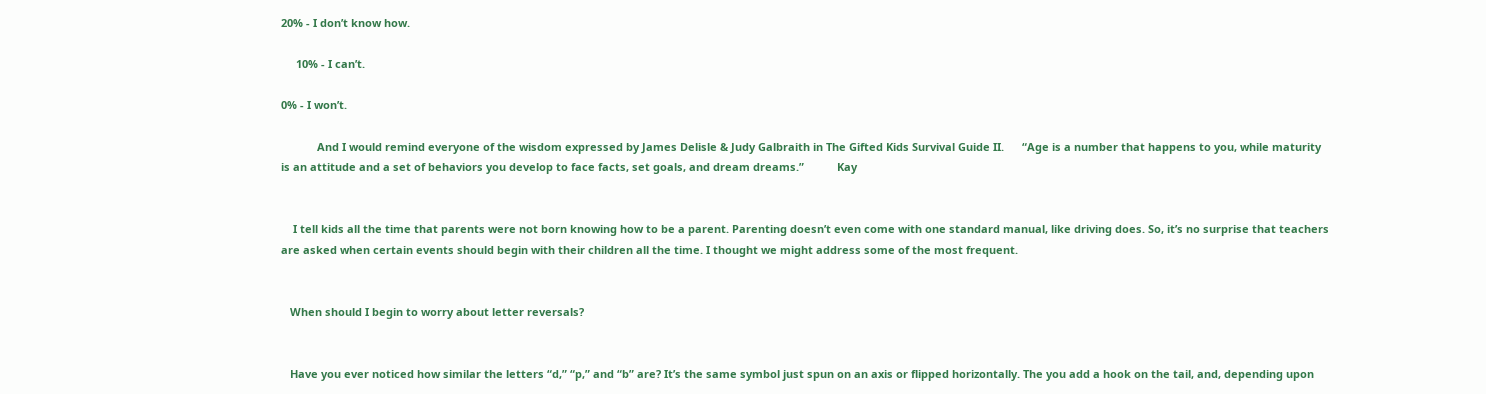20% - I don’t know how.

     10% - I can’t.

0% - I won’t.

            And I would remind everyone of the wisdom expressed by James Delisle & Judy Galbraith in The Gifted Kids Survival Guide II.      “Age is a number that happens to you, while maturity is an attitude and a set of behaviors you develop to face facts, set goals, and dream dreams.”           Kay


    I tell kids all the time that parents were not born knowing how to be a parent. Parenting doesn’t even come with one standard manual, like driving does. So, it’s no surprise that teachers are asked when certain events should begin with their children all the time. I thought we might address some of the most frequent.


   When should I begin to worry about letter reversals?


   Have you ever noticed how similar the letters “d,” “p,” and “b” are? It’s the same symbol just spun on an axis or flipped horizontally. The you add a hook on the tail, and, depending upon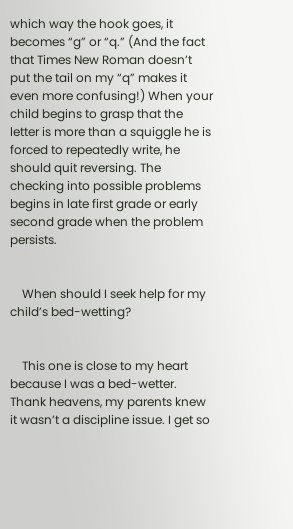which way the hook goes, it becomes “g” or “q.” (And the fact that Times New Roman doesn’t put the tail on my “q” makes it even more confusing!) When your child begins to grasp that the letter is more than a squiggle he is forced to repeatedly write, he should quit reversing. The checking into possible problems begins in late first grade or early second grade when the problem persists.


    When should I seek help for my child’s bed-wetting?


    This one is close to my heart because I was a bed-wetter. Thank heavens, my parents knew it wasn’t a discipline issue. I get so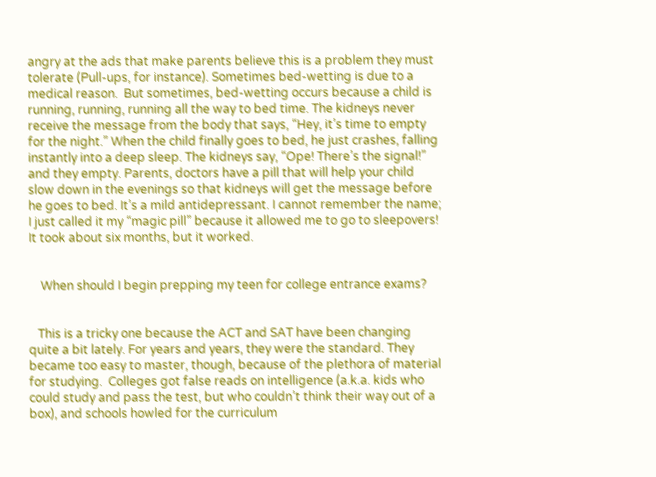angry at the ads that make parents believe this is a problem they must tolerate (Pull-ups, for instance). Sometimes bed-wetting is due to a medical reason.  But sometimes, bed-wetting occurs because a child is running, running, running all the way to bed time. The kidneys never receive the message from the body that says, “Hey, it’s time to empty for the night.” When the child finally goes to bed, he just crashes, falling instantly into a deep sleep. The kidneys say, “Ope! There’s the signal!” and they empty. Parents, doctors have a pill that will help your child slow down in the evenings so that kidneys will get the message before he goes to bed. It’s a mild antidepressant. I cannot remember the name; I just called it my “magic pill” because it allowed me to go to sleepovers! It took about six months, but it worked.


    When should I begin prepping my teen for college entrance exams?


   This is a tricky one because the ACT and SAT have been changing quite a bit lately. For years and years, they were the standard. They became too easy to master, though, because of the plethora of material for studying.  Colleges got false reads on intelligence (a.k.a. kids who could study and pass the test, but who couldn’t think their way out of a box), and schools howled for the curriculum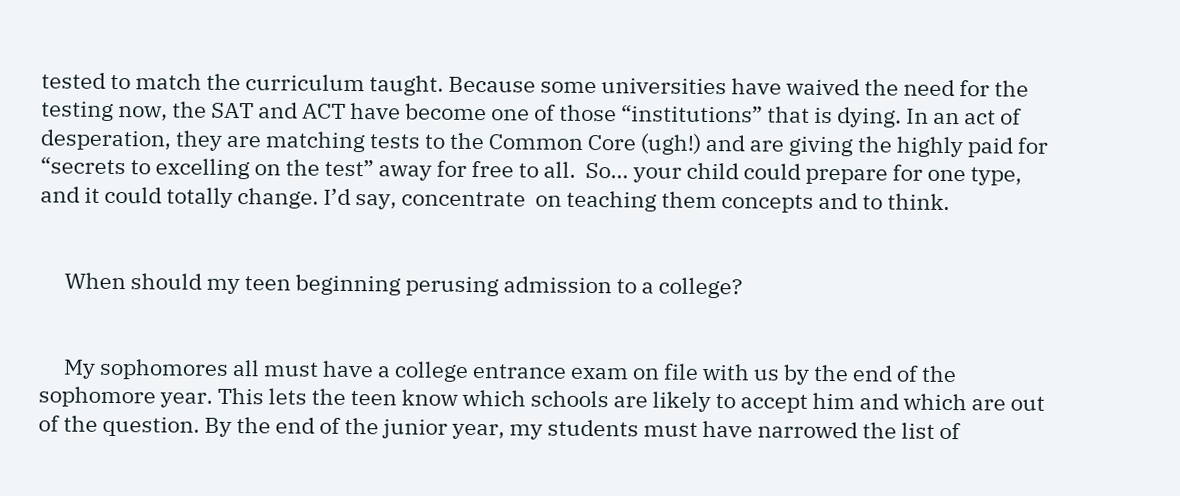tested to match the curriculum taught. Because some universities have waived the need for the testing now, the SAT and ACT have become one of those “institutions” that is dying. In an act of desperation, they are matching tests to the Common Core (ugh!) and are giving the highly paid for “secrets to excelling on the test” away for free to all.  So… your child could prepare for one type, and it could totally change. I’d say, concentrate  on teaching them concepts and to think.


     When should my teen beginning perusing admission to a college?


     My sophomores all must have a college entrance exam on file with us by the end of the sophomore year. This lets the teen know which schools are likely to accept him and which are out of the question. By the end of the junior year, my students must have narrowed the list of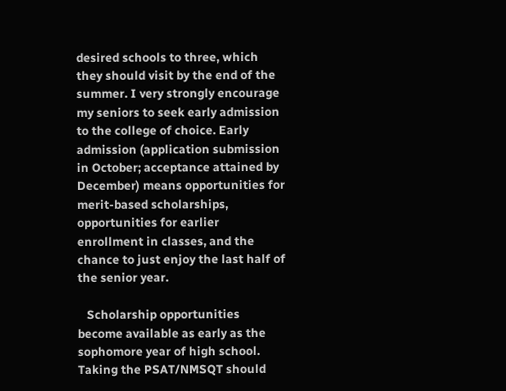desired schools to three, which they should visit by the end of the summer. I very strongly encourage my seniors to seek early admission to the college of choice. Early admission (application submission in October; acceptance attained by December) means opportunities for merit-based scholarships, opportunities for earlier enrollment in classes, and the chance to just enjoy the last half of the senior year.

   Scholarship opportunities become available as early as the sophomore year of high school. Taking the PSAT/NMSQT should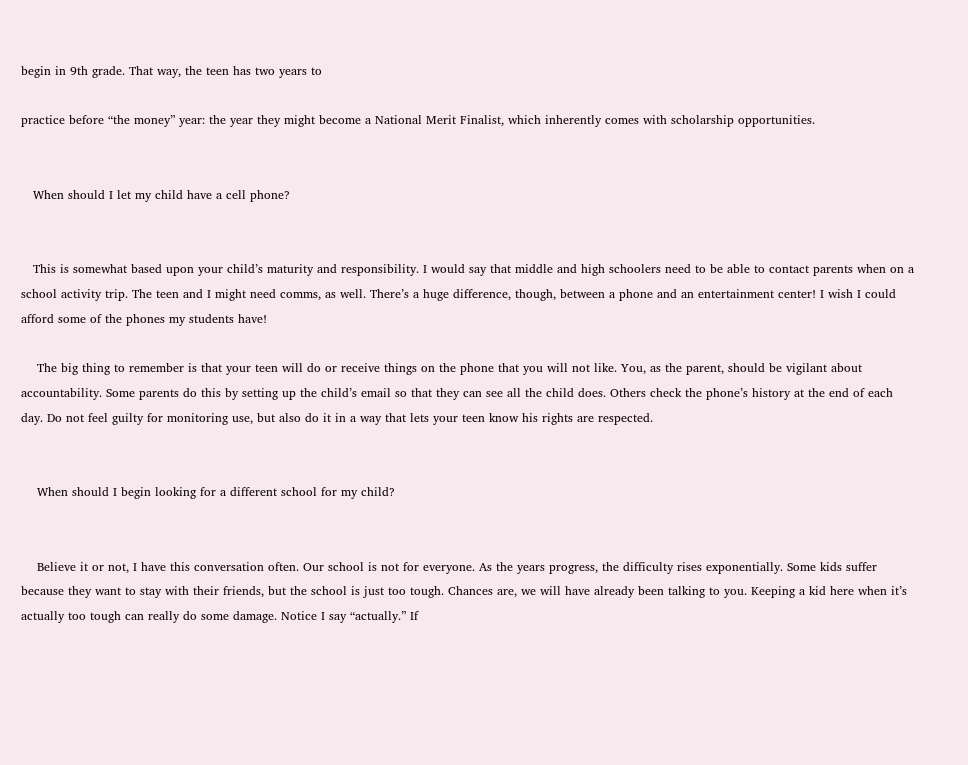begin in 9th grade. That way, the teen has two years to

practice before “the money” year: the year they might become a National Merit Finalist, which inherently comes with scholarship opportunities.


   When should I let my child have a cell phone?


   This is somewhat based upon your child’s maturity and responsibility. I would say that middle and high schoolers need to be able to contact parents when on a school activity trip. The teen and I might need comms, as well. There’s a huge difference, though, between a phone and an entertainment center! I wish I could afford some of the phones my students have!

    The big thing to remember is that your teen will do or receive things on the phone that you will not like. You, as the parent, should be vigilant about accountability. Some parents do this by setting up the child’s email so that they can see all the child does. Others check the phone’s history at the end of each day. Do not feel guilty for monitoring use, but also do it in a way that lets your teen know his rights are respected.


    When should I begin looking for a different school for my child?


    Believe it or not, I have this conversation often. Our school is not for everyone. As the years progress, the difficulty rises exponentially. Some kids suffer because they want to stay with their friends, but the school is just too tough. Chances are, we will have already been talking to you. Keeping a kid here when it’s actually too tough can really do some damage. Notice I say “actually.” If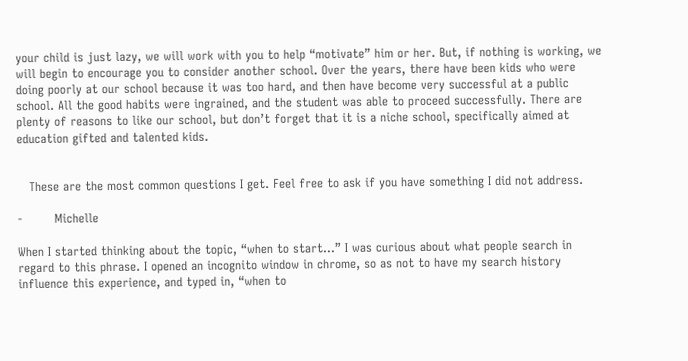your child is just lazy, we will work with you to help “motivate” him or her. But, if nothing is working, we will begin to encourage you to consider another school. Over the years, there have been kids who were doing poorly at our school because it was too hard, and then have become very successful at a public school. All the good habits were ingrained, and the student was able to proceed successfully. There are plenty of reasons to like our school, but don’t forget that it is a niche school, specifically aimed at education gifted and talented kids.


   These are the most common questions I get. Feel free to ask if you have something I did not address.

-        Michelle

When I started thinking about the topic, “when to start…” I was curious about what people search in regard to this phrase. I opened an incognito window in chrome, so as not to have my search history influence this experience, and typed in, “when to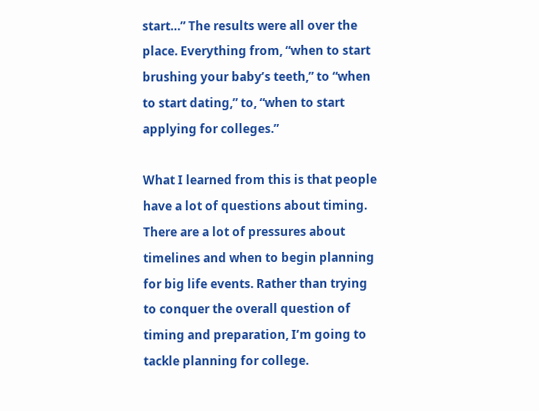start…” The results were all over the place. Everything from, “when to start brushing your baby’s teeth,” to “when to start dating,” to, “when to start applying for colleges.”

What I learned from this is that people have a lot of questions about timing. There are a lot of pressures about timelines and when to begin planning for big life events. Rather than trying to conquer the overall question of timing and preparation, I’m going to tackle planning for college.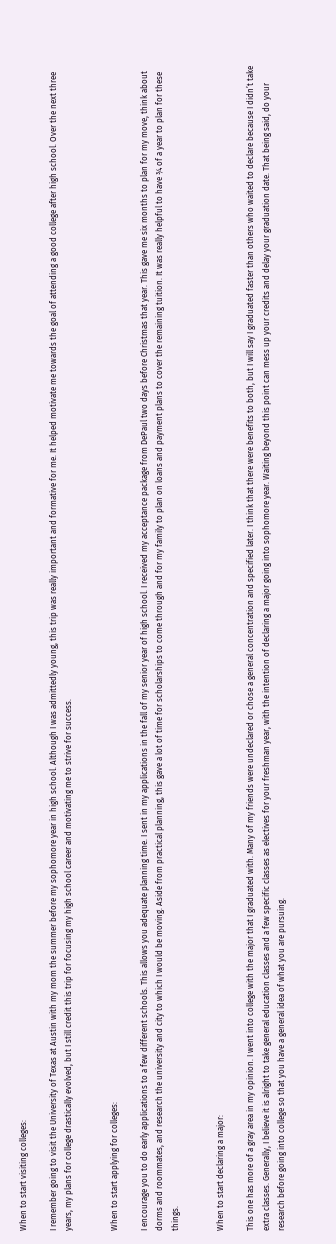When to start visiting colleges:

I remember going to visit the University of Texas at Austin with my mom the summer before my sophomore year in high school. Although I was admittedly young, this trip was really important and formative for me. It helped motivate me towards the goal of attending a good college after high school. Over the next three years, my plans for college drastically evolved, but I still credit this trip for focusing my high school career and motivating me to strive for success.


When to start applying for colleges:

I encourage you to do early applications to a few different schools. This allows you adequate planning time. I sent in my applications in the fall of my senior year of high school. I received my acceptance package from DePaul two days before Christmas that year. This gave me six months to plan for my move, think about dorms and roommates, and research the university and city to which I would be moving. Aside from practical planning, this gave a lot of time for scholarships to come through and for my family to plan on loans and payment plans to cover the remaining tuition. It was really helpful to have ¾ of a year to plan for these things.


When to start declaring a major:

This one has more of a gray area in my opinion. I went into college with the major that I graduated with. Many of my friends were undeclared or chose a general concentration and specified later. I think that there were benefits to both, but I will say I graduated faster than others who waited to declare because I didn’t take extra classes. Generally, I believe it is alright to take general education classes and a few specific classes as electives for your freshman year, with the intention of declaring a major going into sophomore year. Waiting beyond this point can mess up your credits and delay your graduation date. That being said, do your research before going into college so that you have a general idea of what you are pursuing.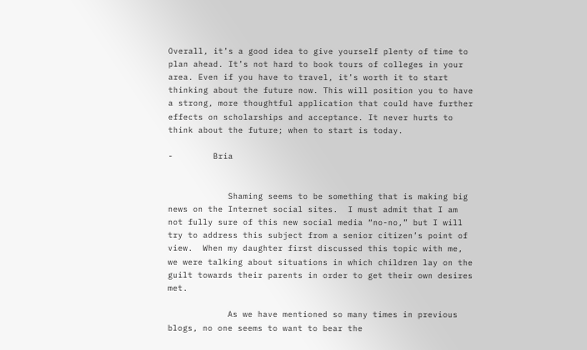Overall, it’s a good idea to give yourself plenty of time to plan ahead. It’s not hard to book tours of colleges in your area. Even if you have to travel, it’s worth it to start thinking about the future now. This will position you to have a strong, more thoughtful application that could have further effects on scholarships and acceptance. It never hurts to think about the future; when to start is today.

-        Bria


            Shaming seems to be something that is making big news on the Internet social sites.  I must admit that I am not fully sure of this new social media “no-no,” but I will try to address this subject from a senior citizen’s point of view.  When my daughter first discussed this topic with me, we were talking about situations in which children lay on the guilt towards their parents in order to get their own desires met.

            As we have mentioned so many times in previous blogs, no one seems to want to bear the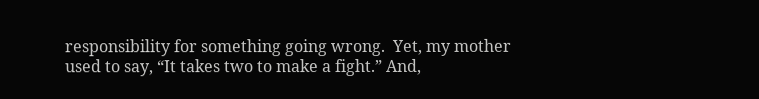responsibility for something going wrong.  Yet, my mother used to say, “It takes two to make a fight.” And,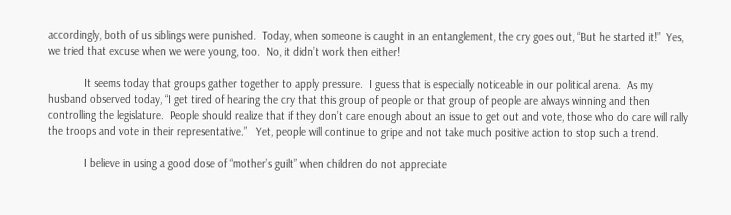accordingly, both of us siblings were punished.  Today, when someone is caught in an entanglement, the cry goes out, “But he started it!”  Yes, we tried that excuse when we were young, too.  No, it didn’t work then either!

            It seems today that groups gather together to apply pressure.  I guess that is especially noticeable in our political arena.  As my husband observed today, “I get tired of hearing the cry that this group of people or that group of people are always winning and then controlling the legislature.  People should realize that if they don’t care enough about an issue to get out and vote, those who do care will rally the troops and vote in their representative.”   Yet, people will continue to gripe and not take much positive action to stop such a trend.

            I believe in using a good dose of “mother’s guilt” when children do not appreciate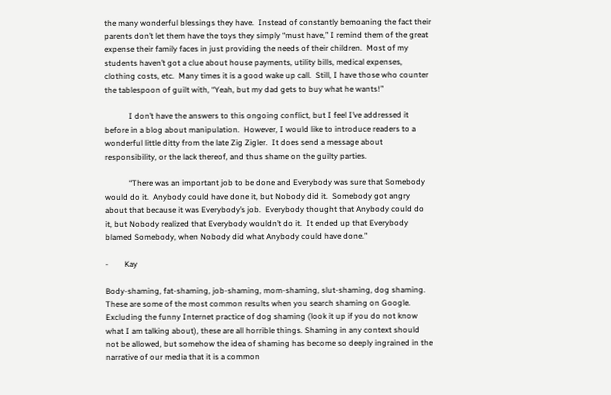the many wonderful blessings they have.  Instead of constantly bemoaning the fact their parents don’t let them have the toys they simply “must have,” I remind them of the great expense their family faces in just providing the needs of their children.  Most of my students haven’t got a clue about house payments, utility bills, medical expenses, clothing costs, etc.  Many times it is a good wake up call.  Still, I have those who counter the tablespoon of guilt with, “Yeah, but my dad gets to buy what he wants!”

            I don’t have the answers to this ongoing conflict, but I feel I’ve addressed it before in a blog about manipulation.  However, I would like to introduce readers to a wonderful little ditty from the late Zig Zigler.  It does send a message about responsibility, or the lack thereof, and thus shame on the guilty parties.

            “There was an important job to be done and Everybody was sure that Somebody would do it.  Anybody could have done it, but Nobody did it.  Somebody got angry about that because it was Everybody’s job.  Everybody thought that Anybody could do it, but Nobody realized that Everybody wouldn’t do it.  It ended up that Everybody blamed Somebody, when Nobody did what Anybody could have done.”

-        Kay

Body-shaming, fat-shaming, job-shaming, mom-shaming, slut-shaming, dog shaming. These are some of the most common results when you search shaming on Google. Excluding the funny Internet practice of dog shaming (look it up if you do not know what I am talking about), these are all horrible things. Shaming in any context should not be allowed, but somehow the idea of shaming has become so deeply ingrained in the narrative of our media that it is a common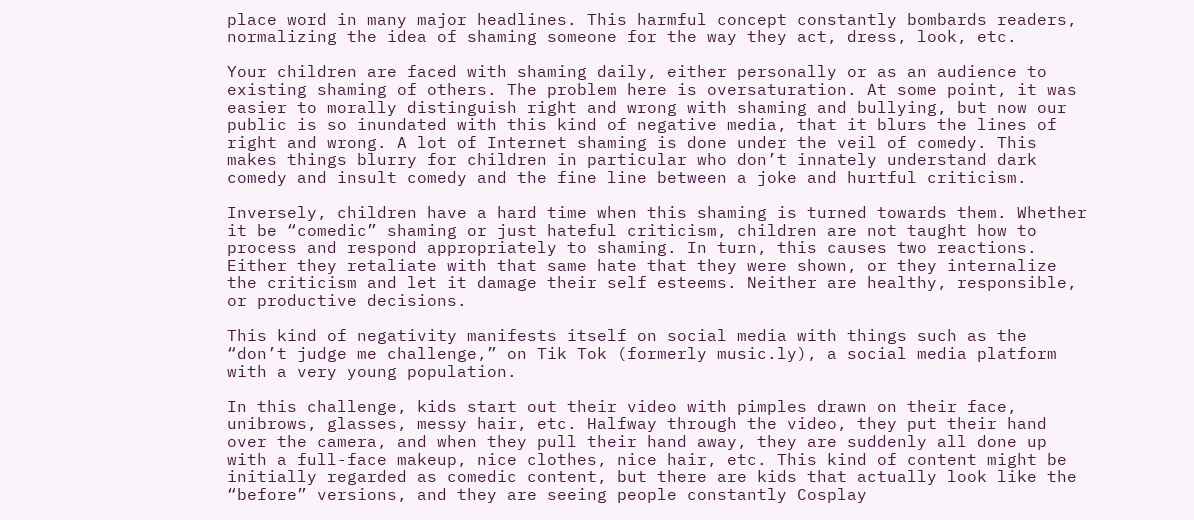place word in many major headlines. This harmful concept constantly bombards readers, normalizing the idea of shaming someone for the way they act, dress, look, etc.

Your children are faced with shaming daily, either personally or as an audience to existing shaming of others. The problem here is oversaturation. At some point, it was easier to morally distinguish right and wrong with shaming and bullying, but now our public is so inundated with this kind of negative media, that it blurs the lines of right and wrong. A lot of Internet shaming is done under the veil of comedy. This makes things blurry for children in particular who don’t innately understand dark comedy and insult comedy and the fine line between a joke and hurtful criticism.

Inversely, children have a hard time when this shaming is turned towards them. Whether it be “comedic” shaming or just hateful criticism, children are not taught how to process and respond appropriately to shaming. In turn, this causes two reactions. Either they retaliate with that same hate that they were shown, or they internalize the criticism and let it damage their self esteems. Neither are healthy, responsible, or productive decisions.

This kind of negativity manifests itself on social media with things such as the “don’t judge me challenge,” on Tik Tok (formerly music.ly), a social media platform with a very young population.

In this challenge, kids start out their video with pimples drawn on their face, unibrows, glasses, messy hair, etc. Halfway through the video, they put their hand over the camera, and when they pull their hand away, they are suddenly all done up with a full-face makeup, nice clothes, nice hair, etc. This kind of content might be initially regarded as comedic content, but there are kids that actually look like the “before” versions, and they are seeing people constantly Cosplay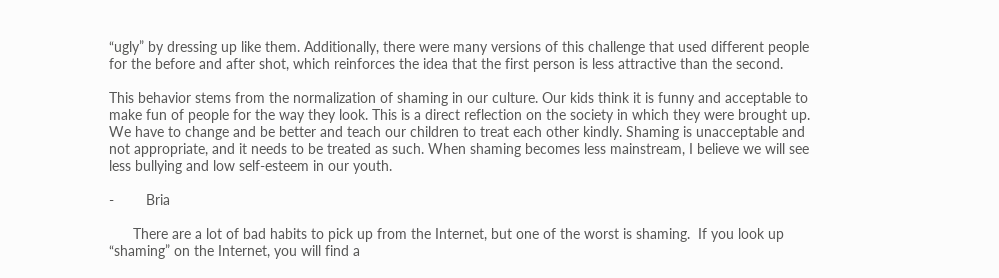“ugly” by dressing up like them. Additionally, there were many versions of this challenge that used different people for the before and after shot, which reinforces the idea that the first person is less attractive than the second.

This behavior stems from the normalization of shaming in our culture. Our kids think it is funny and acceptable to make fun of people for the way they look. This is a direct reflection on the society in which they were brought up. We have to change and be better and teach our children to treat each other kindly. Shaming is unacceptable and not appropriate, and it needs to be treated as such. When shaming becomes less mainstream, I believe we will see less bullying and low self-esteem in our youth.

-        Bria

      There are a lot of bad habits to pick up from the Internet, but one of the worst is shaming.  If you look up “shaming” on the Internet, you will find a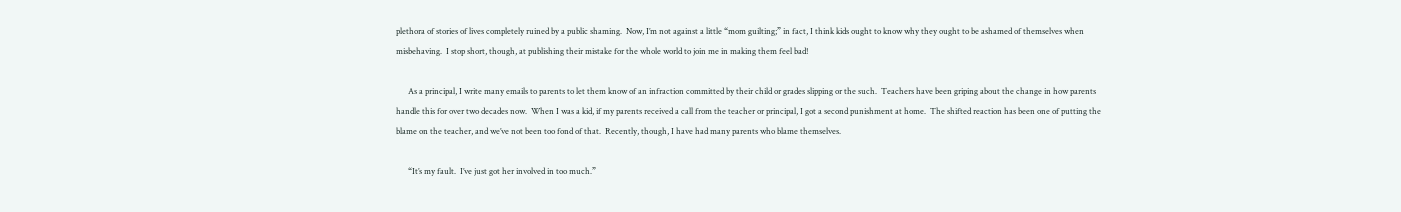plethora of stories of lives completely ruined by a public shaming.  Now, I’m not against a little “mom guilting;” in fact, I think kids ought to know why they ought to be ashamed of themselves when misbehaving.  I stop short, though, at publishing their mistake for the whole world to join me in making them feel bad!

      As a principal, I write many emails to parents to let them know of an infraction committed by their child or grades slipping or the such.  Teachers have been griping about the change in how parents handle this for over two decades now.  When I was a kid, if my parents received a call from the teacher or principal, I got a second punishment at home.  The shifted reaction has been one of putting the blame on the teacher, and we’ve not been too fond of that.  Recently, though, I have had many parents who blame themselves.

      “It’s my fault.  I’ve just got her involved in too much.”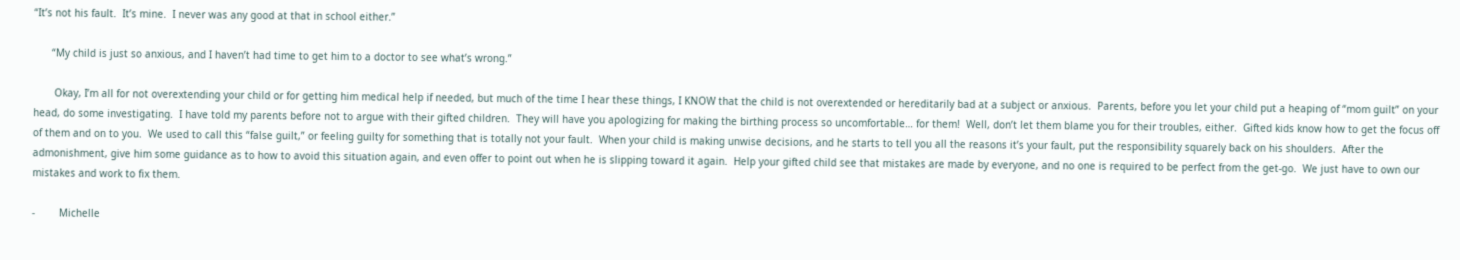“It’s not his fault.  It’s mine.  I never was any good at that in school either.”

      “My child is just so anxious, and I haven’t had time to get him to a doctor to see what’s wrong.”

       Okay, I’m all for not overextending your child or for getting him medical help if needed, but much of the time I hear these things, I KNOW that the child is not overextended or hereditarily bad at a subject or anxious.  Parents, before you let your child put a heaping of “mom guilt” on your head, do some investigating.  I have told my parents before not to argue with their gifted children.  They will have you apologizing for making the birthing process so uncomfortable… for them!  Well, don’t let them blame you for their troubles, either.  Gifted kids know how to get the focus off of them and on to you.  We used to call this “false guilt,” or feeling guilty for something that is totally not your fault.  When your child is making unwise decisions, and he starts to tell you all the reasons it’s your fault, put the responsibility squarely back on his shoulders.  After the admonishment, give him some guidance as to how to avoid this situation again, and even offer to point out when he is slipping toward it again.  Help your gifted child see that mistakes are made by everyone, and no one is required to be perfect from the get-go.  We just have to own our mistakes and work to fix them.

-        Michelle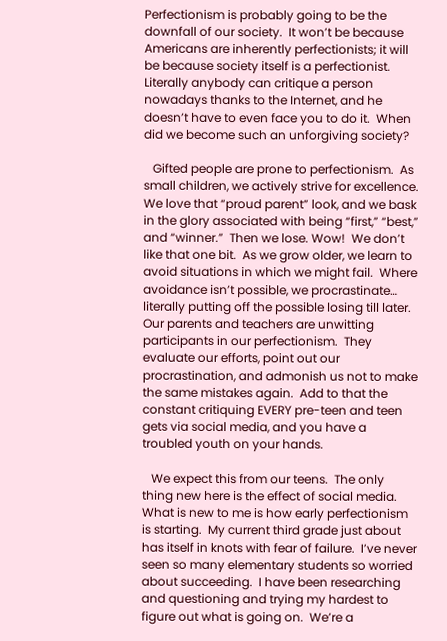Perfectionism is probably going to be the downfall of our society.  It won’t be because Americans are inherently perfectionists; it will be because society itself is a perfectionist. Literally anybody can critique a person nowadays thanks to the Internet, and he doesn’t have to even face you to do it.  When did we become such an unforgiving society?

   Gifted people are prone to perfectionism.  As small children, we actively strive for excellence.  We love that “proud parent” look, and we bask in the glory associated with being “first,” “best,” and “winner.”  Then we lose. Wow!  We don’t like that one bit.  As we grow older, we learn to avoid situations in which we might fail.  Where avoidance isn’t possible, we procrastinate… literally putting off the possible losing till later.  Our parents and teachers are unwitting participants in our perfectionism.  They evaluate our efforts, point out our procrastination, and admonish us not to make the same mistakes again.  Add to that the constant critiquing EVERY pre-teen and teen gets via social media, and you have a troubled youth on your hands.

   We expect this from our teens.  The only thing new here is the effect of social media.  What is new to me is how early perfectionism is starting.  My current third grade just about has itself in knots with fear of failure.  I’ve never seen so many elementary students so worried about succeeding.  I have been researching and questioning and trying my hardest to figure out what is going on.  We’re a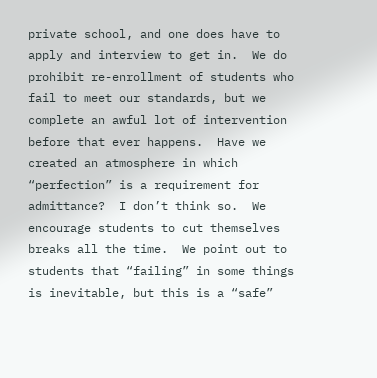private school, and one does have to apply and interview to get in.  We do prohibit re-enrollment of students who fail to meet our standards, but we complete an awful lot of intervention before that ever happens.  Have we created an atmosphere in which “perfection” is a requirement for admittance?  I don’t think so.  We encourage students to cut themselves breaks all the time.  We point out to students that “failing” in some things is inevitable, but this is a “safe”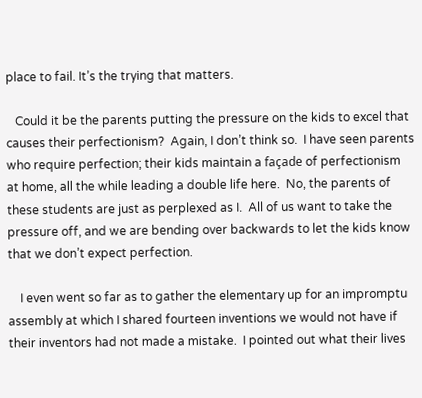place to fail. It’s the trying that matters.

   Could it be the parents putting the pressure on the kids to excel that causes their perfectionism?  Again, I don’t think so.  I have seen parents who require perfection; their kids maintain a façade of perfectionism at home, all the while leading a double life here.  No, the parents of these students are just as perplexed as I.  All of us want to take the pressure off, and we are bending over backwards to let the kids know that we don’t expect perfection.

    I even went so far as to gather the elementary up for an impromptu assembly at which I shared fourteen inventions we would not have if their inventors had not made a mistake.  I pointed out what their lives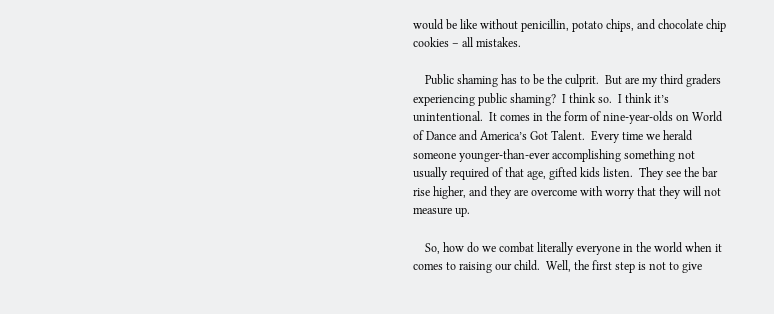would be like without penicillin, potato chips, and chocolate chip cookies – all mistakes.

    Public shaming has to be the culprit.  But are my third graders experiencing public shaming?  I think so.  I think it’s unintentional.  It comes in the form of nine-year-olds on World of Dance and America’s Got Talent.  Every time we herald someone younger-than-ever accomplishing something not usually required of that age, gifted kids listen.  They see the bar rise higher, and they are overcome with worry that they will not measure up.

    So, how do we combat literally everyone in the world when it comes to raising our child.  Well, the first step is not to give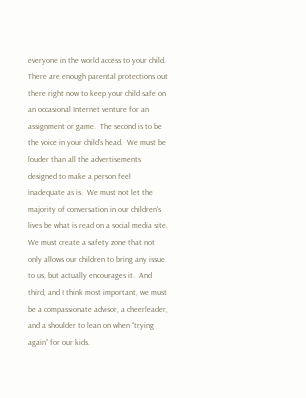everyone in the world access to your child.  There are enough parental protections out there right now to keep your child safe on an occasional Internet venture for an assignment or game.  The second is to be the voice in your child’s head.  We must be louder than all the advertisements designed to make a person feel inadequate as is.  We must not let the majority of conversation in our children’s lives be what is read on a social media site.  We must create a safety zone that not only allows our children to bring any issue to us, but actually encourages it.  And third, and I think most important, we must be a compassionate advisor, a cheerleader, and a shoulder to lean on when “trying again” for our kids.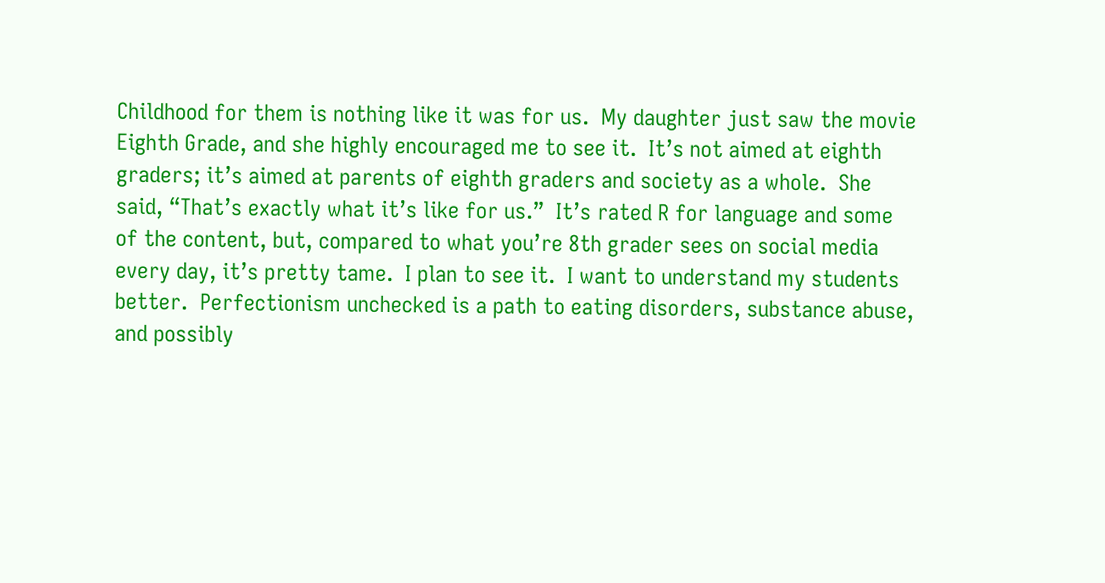Childhood for them is nothing like it was for us.  My daughter just saw the movie Eighth Grade, and she highly encouraged me to see it.  It’s not aimed at eighth graders; it’s aimed at parents of eighth graders and society as a whole.  She said, “That’s exactly what it’s like for us.”  It’s rated R for language and some of the content, but, compared to what you’re 8th grader sees on social media every day, it’s pretty tame.  I plan to see it.  I want to understand my students better.  Perfectionism unchecked is a path to eating disorders, substance abuse, and possibly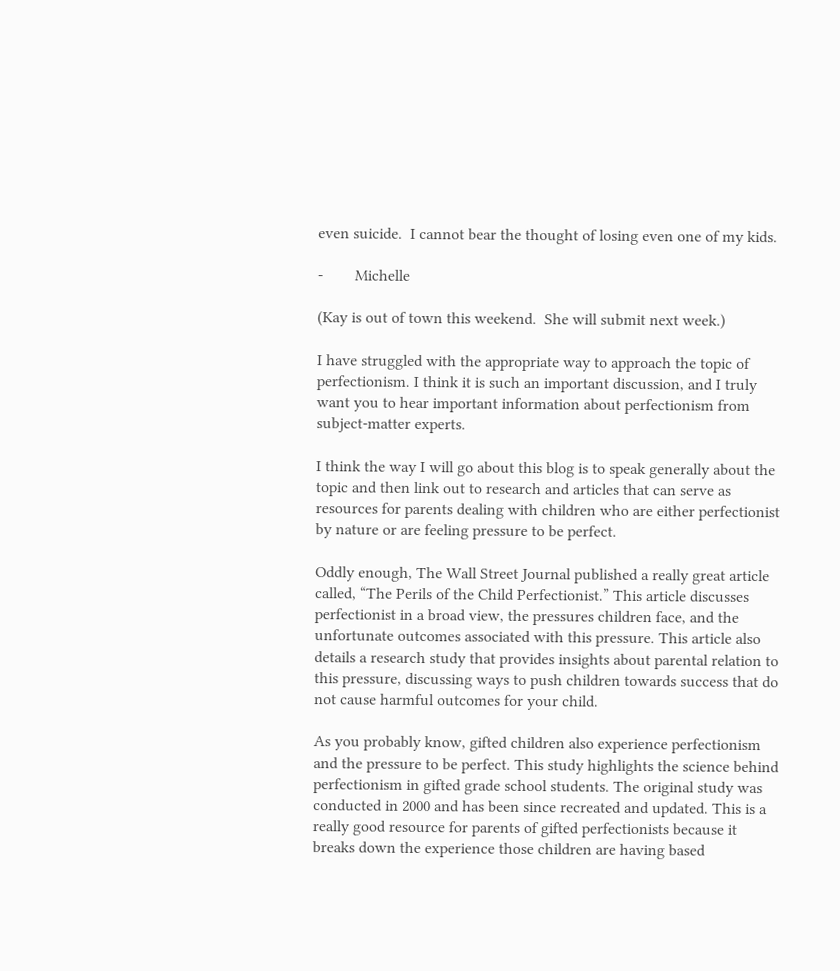even suicide.  I cannot bear the thought of losing even one of my kids.

-        Michelle

(Kay is out of town this weekend.  She will submit next week.)

I have struggled with the appropriate way to approach the topic of perfectionism. I think it is such an important discussion, and I truly want you to hear important information about perfectionism from subject-matter experts.

I think the way I will go about this blog is to speak generally about the topic and then link out to research and articles that can serve as resources for parents dealing with children who are either perfectionist by nature or are feeling pressure to be perfect.

Oddly enough, The Wall Street Journal published a really great article called, “The Perils of the Child Perfectionist.” This article discusses perfectionist in a broad view, the pressures children face, and the unfortunate outcomes associated with this pressure. This article also details a research study that provides insights about parental relation to this pressure, discussing ways to push children towards success that do not cause harmful outcomes for your child.

As you probably know, gifted children also experience perfectionism and the pressure to be perfect. This study highlights the science behind perfectionism in gifted grade school students. The original study was conducted in 2000 and has been since recreated and updated. This is a really good resource for parents of gifted perfectionists because it breaks down the experience those children are having based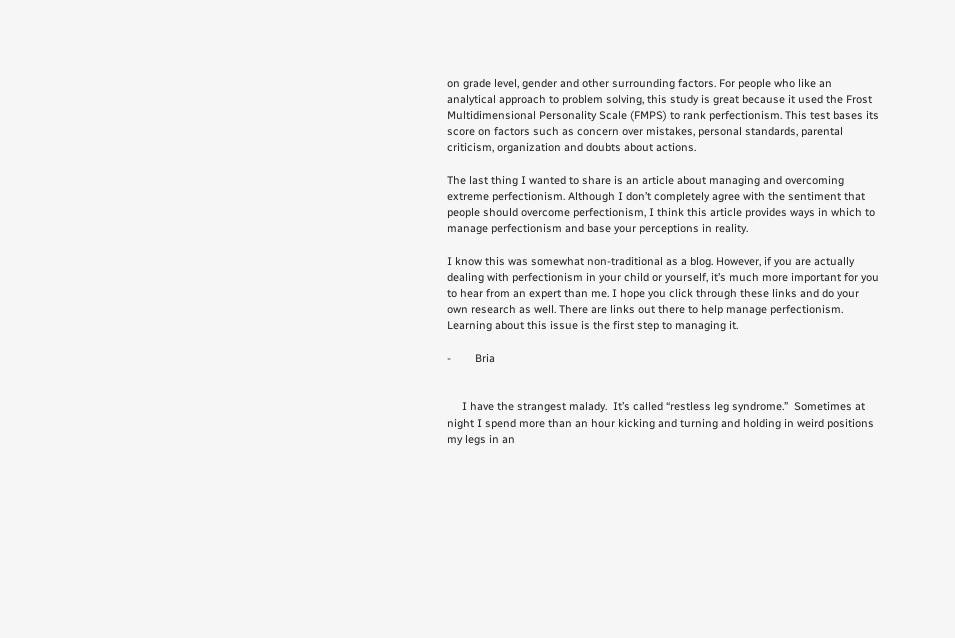on grade level, gender and other surrounding factors. For people who like an analytical approach to problem solving, this study is great because it used the Frost Multidimensional Personality Scale (FMPS) to rank perfectionism. This test bases its score on factors such as concern over mistakes, personal standards, parental criticism, organization and doubts about actions.

The last thing I wanted to share is an article about managing and overcoming extreme perfectionism. Although I don’t completely agree with the sentiment that people should overcome perfectionism, I think this article provides ways in which to manage perfectionism and base your perceptions in reality.

I know this was somewhat non-traditional as a blog. However, if you are actually dealing with perfectionism in your child or yourself, it’s much more important for you to hear from an expert than me. I hope you click through these links and do your own research as well. There are links out there to help manage perfectionism. Learning about this issue is the first step to managing it.

-        Bria


     I have the strangest malady.  It’s called “restless leg syndrome.”  Sometimes at night I spend more than an hour kicking and turning and holding in weird positions my legs in an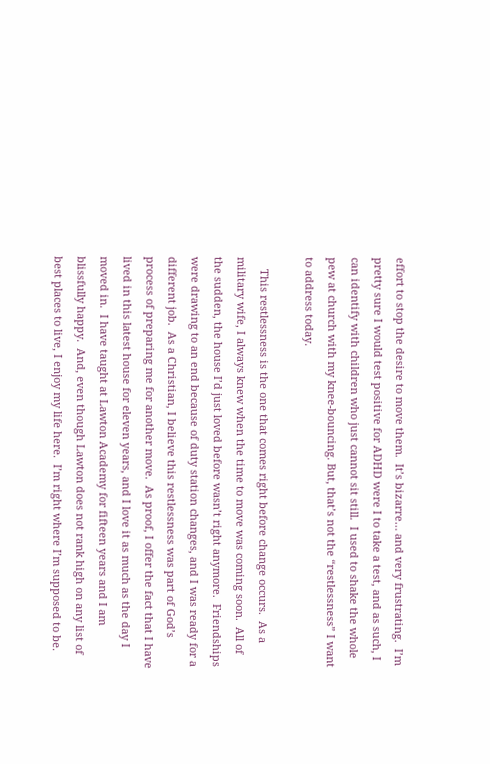effort to stop the desire to move them.  It’s bizarre… and very frustrating.  I’m pretty sure I would test positive for ADHD were I to take a test, and as such, I can identify with children who just cannot sit still.  I used to shake the whole pew at church with my knee-bouncing. But, that’s not the “restlessness” I want to address today.

    This restlessness is the one that comes right before change occurs.  As a military wife, I always knew when the time to move was coming soon.  All of the sudden, the house I’d just loved before wasn’t right anymore.  Friendships were drawing to an end because of duty station changes, and I was ready for a different job.  As a Christian, I believe this restlessness was part of God’s process of preparing me for another move.  As proof, I offer the fact that I have lived in this latest house for eleven years, and I love it as much as the day I moved in.  I have taught at Lawton Academy for fifteen years and I am blissfully happy.  And, even though Lawton does not rank high on any list of best places to live, I enjoy my life here.  I’m right where I’m supposed to be.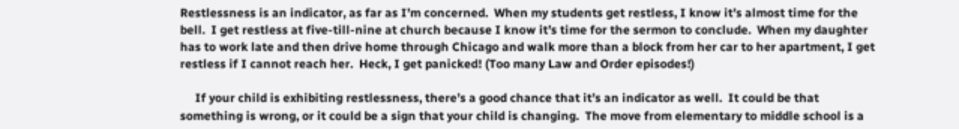Restlessness is an indicator, as far as I’m concerned.  When my students get restless, I know it’s almost time for the bell.  I get restless at five-till-nine at church because I know it’s time for the sermon to conclude.  When my daughter has to work late and then drive home through Chicago and walk more than a block from her car to her apartment, I get restless if I cannot reach her.  Heck, I get panicked! (Too many Law and Order episodes!)

     If your child is exhibiting restlessness, there’s a good chance that it’s an indicator as well.  It could be that something is wrong, or it could be a sign that your child is changing.  The move from elementary to middle school is a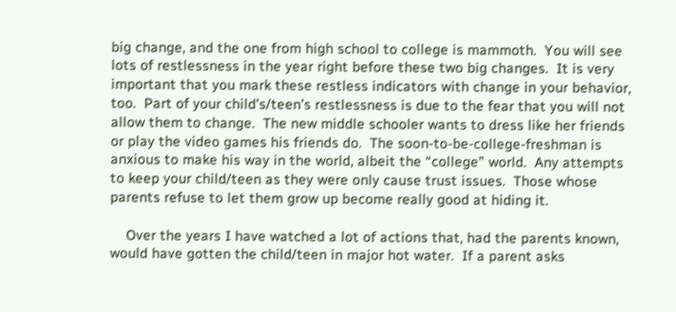big change, and the one from high school to college is mammoth.  You will see lots of restlessness in the year right before these two big changes.  It is very important that you mark these restless indicators with change in your behavior, too.  Part of your child’s/teen’s restlessness is due to the fear that you will not allow them to change.  The new middle schooler wants to dress like her friends or play the video games his friends do.  The soon-to-be-college-freshman is anxious to make his way in the world, albeit the “college” world.  Any attempts to keep your child/teen as they were only cause trust issues.  Those whose parents refuse to let them grow up become really good at hiding it.

    Over the years I have watched a lot of actions that, had the parents known, would have gotten the child/teen in major hot water.  If a parent asks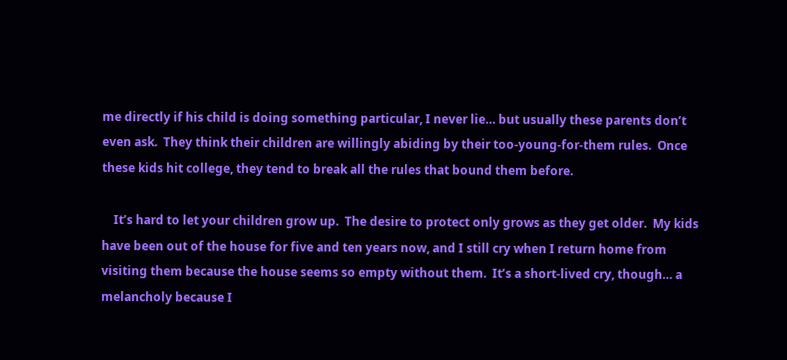me directly if his child is doing something particular, I never lie… but usually these parents don’t even ask.  They think their children are willingly abiding by their too-young-for-them rules.  Once these kids hit college, they tend to break all the rules that bound them before.

    It’s hard to let your children grow up.  The desire to protect only grows as they get older.  My kids have been out of the house for five and ten years now, and I still cry when I return home from visiting them because the house seems so empty without them.  It’s a short-lived cry, though… a melancholy because I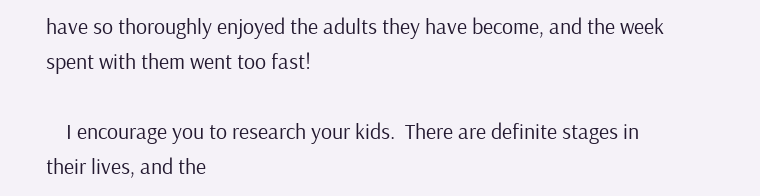have so thoroughly enjoyed the adults they have become, and the week spent with them went too fast!

    I encourage you to research your kids.  There are definite stages in their lives, and the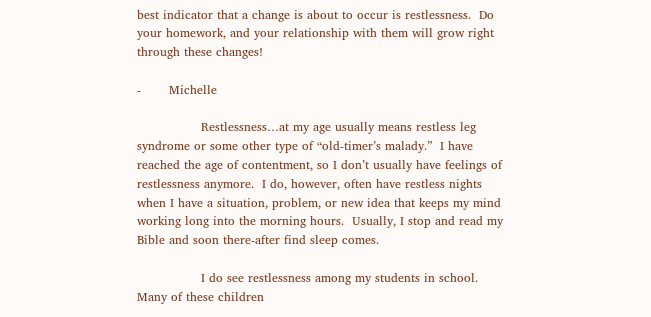best indicator that a change is about to occur is restlessness.  Do your homework, and your relationship with them will grow right through these changes!

-       Michelle

                Restlessness…at my age usually means restless leg syndrome or some other type of “old-timer’s malady.”  I have reached the age of contentment, so I don’t usually have feelings of restlessness anymore.  I do, however, often have restless nights when I have a situation, problem, or new idea that keeps my mind working long into the morning hours.  Usually, I stop and read my Bible and soon there-after find sleep comes.

                I do see restlessness among my students in school.  Many of these children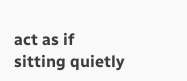act as if sitting quietly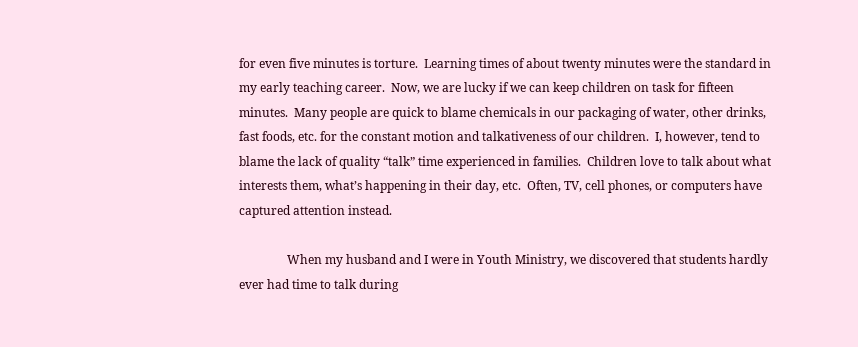for even five minutes is torture.  Learning times of about twenty minutes were the standard in my early teaching career.  Now, we are lucky if we can keep children on task for fifteen minutes.  Many people are quick to blame chemicals in our packaging of water, other drinks, fast foods, etc. for the constant motion and talkativeness of our children.  I, however, tend to blame the lack of quality “talk” time experienced in families.  Children love to talk about what interests them, what’s happening in their day, etc.  Often, TV, cell phones, or computers have captured attention instead.

                When my husband and I were in Youth Ministry, we discovered that students hardly ever had time to talk during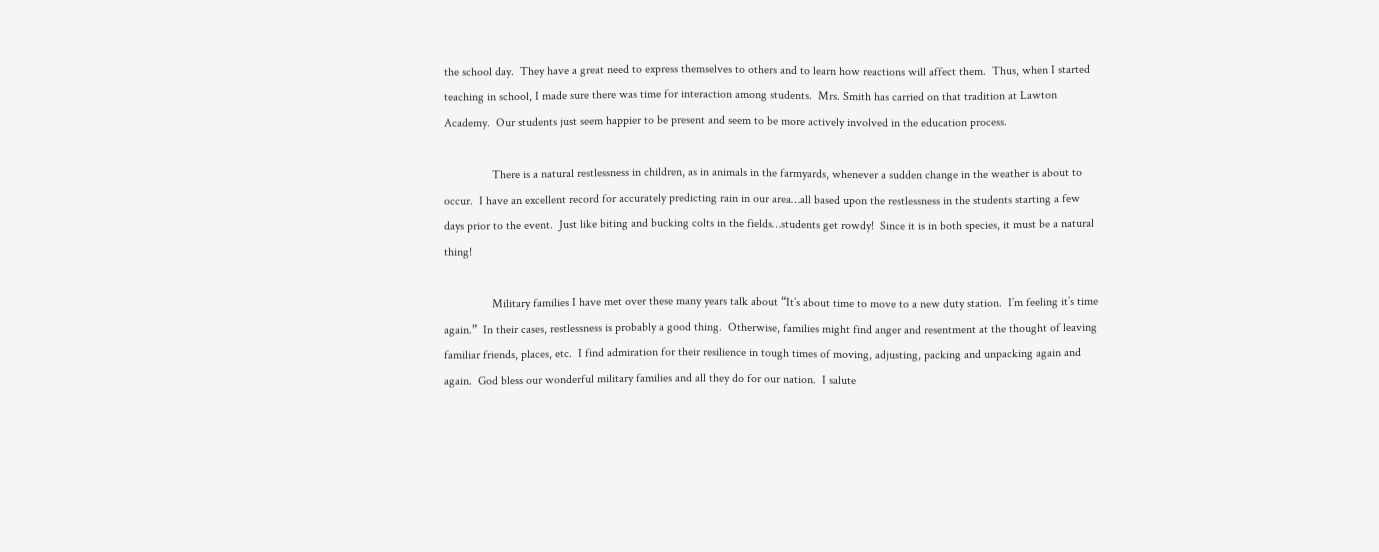the school day.  They have a great need to express themselves to others and to learn how reactions will affect them.  Thus, when I started teaching in school, I made sure there was time for interaction among students.  Mrs. Smith has carried on that tradition at Lawton Academy.  Our students just seem happier to be present and seem to be more actively involved in the education process.

                There is a natural restlessness in children, as in animals in the farmyards, whenever a sudden change in the weather is about to occur.  I have an excellent record for accurately predicting rain in our area…all based upon the restlessness in the students starting a few days prior to the event.  Just like biting and bucking colts in the fields…students get rowdy!  Since it is in both species, it must be a natural thing!

                Military families I have met over these many years talk about “It’s about time to move to a new duty station.  I’m feeling it’s time again.”  In their cases, restlessness is probably a good thing.  Otherwise, families might find anger and resentment at the thought of leaving familiar friends, places, etc.  I find admiration for their resilience in tough times of moving, adjusting, packing and unpacking again and again.  God bless our wonderful military families and all they do for our nation.  I salute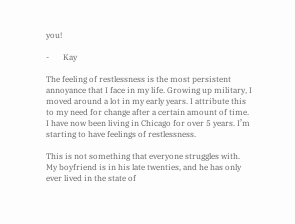you!

-       Kay

The feeling of restlessness is the most persistent annoyance that I face in my life. Growing up military, I moved around a lot in my early years. I attribute this to my need for change after a certain amount of time. I have now been living in Chicago for over 5 years. I’m starting to have feelings of restlessness.

This is not something that everyone struggles with.  My boyfriend is in his late twenties, and he has only ever lived in the state of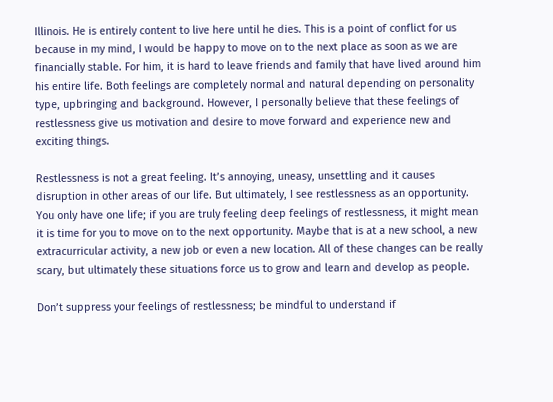Illinois. He is entirely content to live here until he dies. This is a point of conflict for us because in my mind, I would be happy to move on to the next place as soon as we are financially stable. For him, it is hard to leave friends and family that have lived around him his entire life. Both feelings are completely normal and natural depending on personality type, upbringing and background. However, I personally believe that these feelings of restlessness give us motivation and desire to move forward and experience new and exciting things.

Restlessness is not a great feeling. It’s annoying, uneasy, unsettling and it causes disruption in other areas of our life. But ultimately, I see restlessness as an opportunity. You only have one life; if you are truly feeling deep feelings of restlessness, it might mean it is time for you to move on to the next opportunity. Maybe that is at a new school, a new extracurricular activity, a new job or even a new location. All of these changes can be really scary, but ultimately these situations force us to grow and learn and develop as people.

Don’t suppress your feelings of restlessness; be mindful to understand if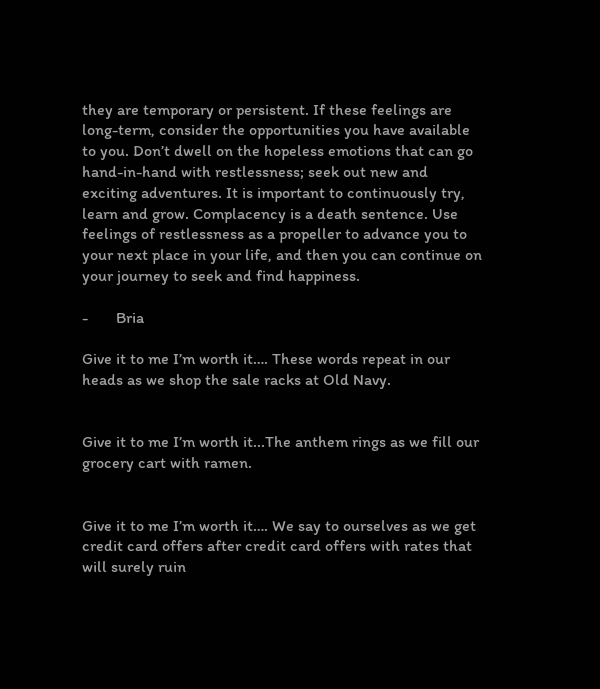they are temporary or persistent. If these feelings are long-term, consider the opportunities you have available to you. Don’t dwell on the hopeless emotions that can go hand-in-hand with restlessness; seek out new and exciting adventures. It is important to continuously try, learn and grow. Complacency is a death sentence. Use feelings of restlessness as a propeller to advance you to your next place in your life, and then you can continue on your journey to seek and find happiness.

-       Bria

Give it to me I’m worth it…. These words repeat in our heads as we shop the sale racks at Old Navy.


Give it to me I’m worth it...The anthem rings as we fill our grocery cart with ramen.


Give it to me I’m worth it…. We say to ourselves as we get credit card offers after credit card offers with rates that will surely ruin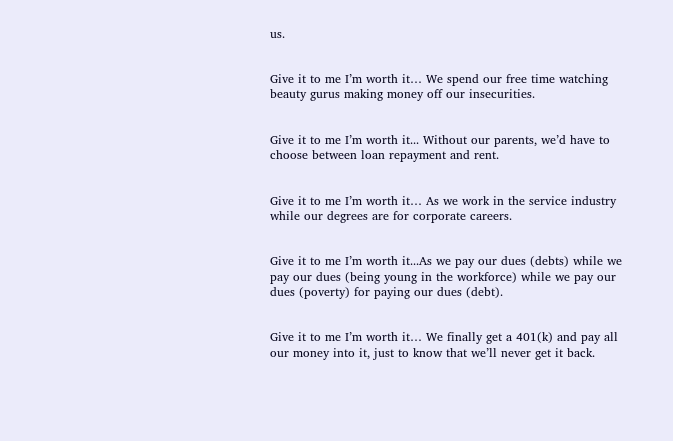us.


Give it to me I’m worth it… We spend our free time watching beauty gurus making money off our insecurities.


Give it to me I’m worth it... Without our parents, we’d have to choose between loan repayment and rent.


Give it to me I’m worth it… As we work in the service industry while our degrees are for corporate careers.


Give it to me I’m worth it...As we pay our dues (debts) while we pay our dues (being young in the workforce) while we pay our dues (poverty) for paying our dues (debt).


Give it to me I’m worth it… We finally get a 401(k) and pay all our money into it, just to know that we’ll never get it back.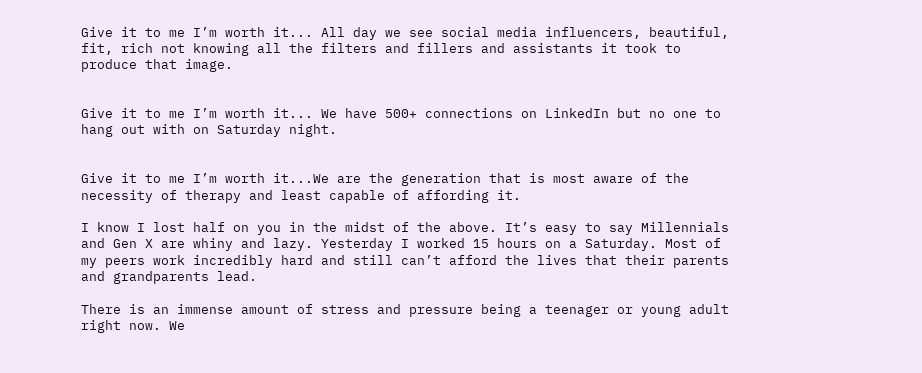Give it to me I’m worth it... All day we see social media influencers, beautiful, fit, rich not knowing all the filters and fillers and assistants it took to produce that image.


Give it to me I’m worth it... We have 500+ connections on LinkedIn but no one to hang out with on Saturday night.


Give it to me I’m worth it...We are the generation that is most aware of the necessity of therapy and least capable of affording it.

I know I lost half on you in the midst of the above. It’s easy to say Millennials and Gen X are whiny and lazy. Yesterday I worked 15 hours on a Saturday. Most of my peers work incredibly hard and still can’t afford the lives that their parents and grandparents lead.

There is an immense amount of stress and pressure being a teenager or young adult right now. We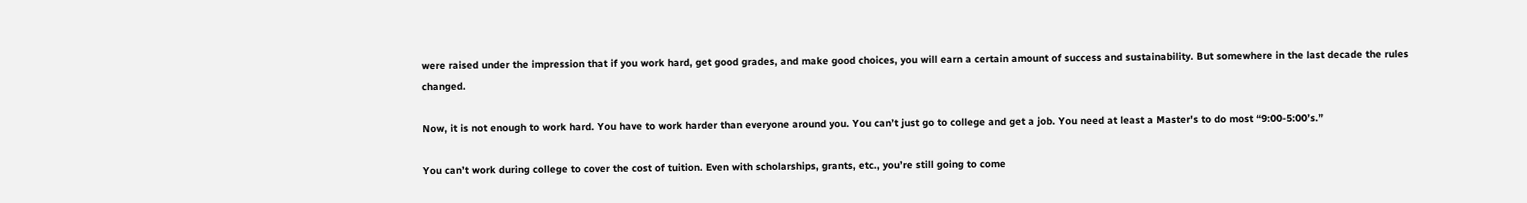were raised under the impression that if you work hard, get good grades, and make good choices, you will earn a certain amount of success and sustainability. But somewhere in the last decade the rules changed.

Now, it is not enough to work hard. You have to work harder than everyone around you. You can’t just go to college and get a job. You need at least a Master's to do most “9:00-5:00’s.”

You can’t work during college to cover the cost of tuition. Even with scholarships, grants, etc., you’re still going to come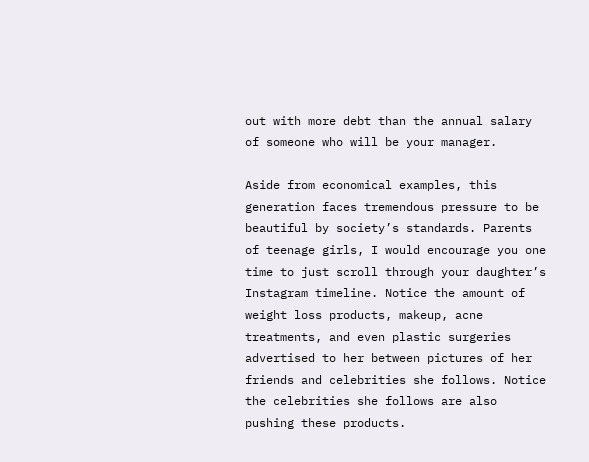out with more debt than the annual salary of someone who will be your manager.

Aside from economical examples, this generation faces tremendous pressure to be beautiful by society’s standards. Parents of teenage girls, I would encourage you one time to just scroll through your daughter’s Instagram timeline. Notice the amount of weight loss products, makeup, acne treatments, and even plastic surgeries advertised to her between pictures of her friends and celebrities she follows. Notice the celebrities she follows are also pushing these products.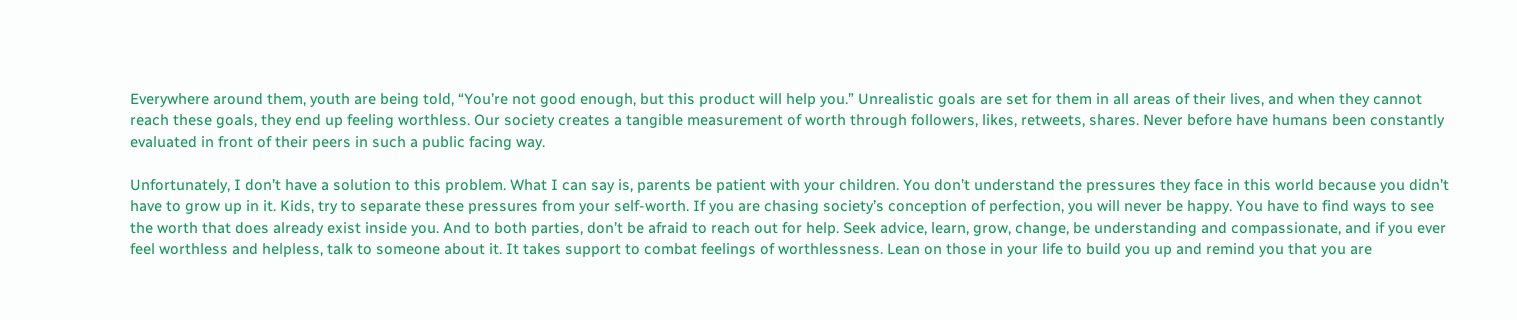Everywhere around them, youth are being told, “You’re not good enough, but this product will help you.” Unrealistic goals are set for them in all areas of their lives, and when they cannot reach these goals, they end up feeling worthless. Our society creates a tangible measurement of worth through followers, likes, retweets, shares. Never before have humans been constantly evaluated in front of their peers in such a public facing way.

Unfortunately, I don’t have a solution to this problem. What I can say is, parents be patient with your children. You don’t understand the pressures they face in this world because you didn’t have to grow up in it. Kids, try to separate these pressures from your self-worth. If you are chasing society’s conception of perfection, you will never be happy. You have to find ways to see the worth that does already exist inside you. And to both parties, don’t be afraid to reach out for help. Seek advice, learn, grow, change, be understanding and compassionate, and if you ever feel worthless and helpless, talk to someone about it. It takes support to combat feelings of worthlessness. Lean on those in your life to build you up and remind you that you are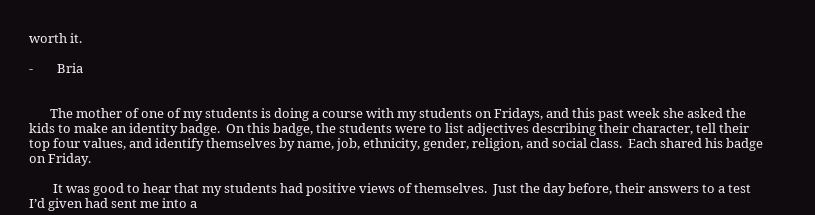worth it.

-        Bria


       The mother of one of my students is doing a course with my students on Fridays, and this past week she asked the kids to make an identity badge.  On this badge, the students were to list adjectives describing their character, tell their top four values, and identify themselves by name, job, ethnicity, gender, religion, and social class.  Each shared his badge on Friday.

        It was good to hear that my students had positive views of themselves.  Just the day before, their answers to a test I’d given had sent me into a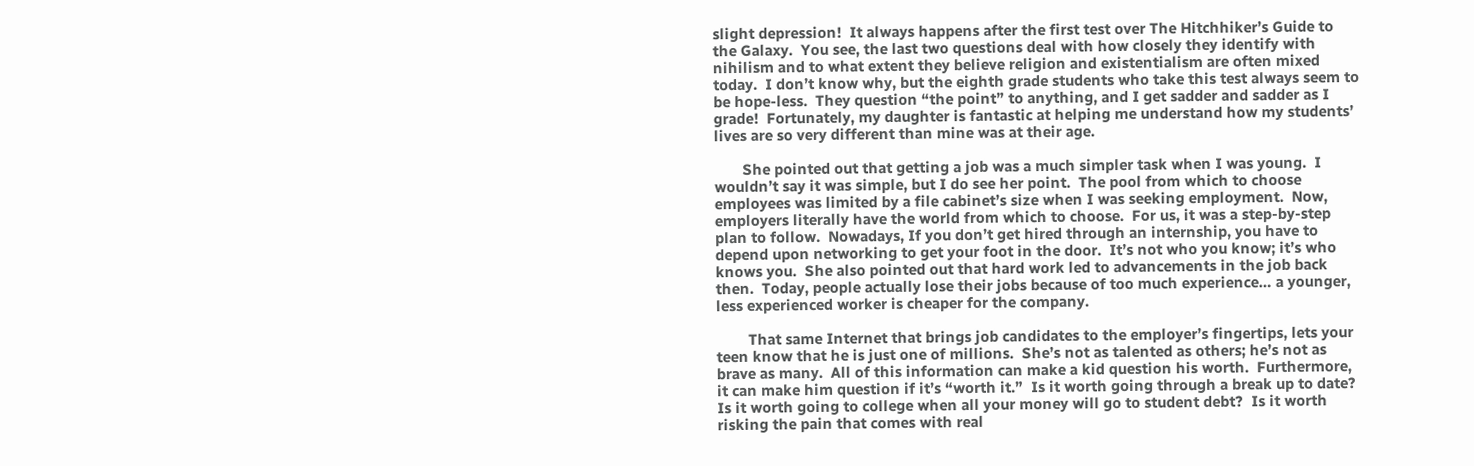slight depression!  It always happens after the first test over The Hitchhiker’s Guide to the Galaxy.  You see, the last two questions deal with how closely they identify with nihilism and to what extent they believe religion and existentialism are often mixed today.  I don’t know why, but the eighth grade students who take this test always seem to be hope-less.  They question “the point” to anything, and I get sadder and sadder as I grade!  Fortunately, my daughter is fantastic at helping me understand how my students’ lives are so very different than mine was at their age.

       She pointed out that getting a job was a much simpler task when I was young.  I wouldn’t say it was simple, but I do see her point.  The pool from which to choose employees was limited by a file cabinet’s size when I was seeking employment.  Now, employers literally have the world from which to choose.  For us, it was a step-by-step plan to follow.  Nowadays, If you don’t get hired through an internship, you have to depend upon networking to get your foot in the door.  It’s not who you know; it’s who knows you.  She also pointed out that hard work led to advancements in the job back then.  Today, people actually lose their jobs because of too much experience… a younger, less experienced worker is cheaper for the company.

        That same Internet that brings job candidates to the employer’s fingertips, lets your teen know that he is just one of millions.  She’s not as talented as others; he’s not as brave as many.  All of this information can make a kid question his worth.  Furthermore, it can make him question if it’s “worth it.”  Is it worth going through a break up to date?  Is it worth going to college when all your money will go to student debt?  Is it worth risking the pain that comes with real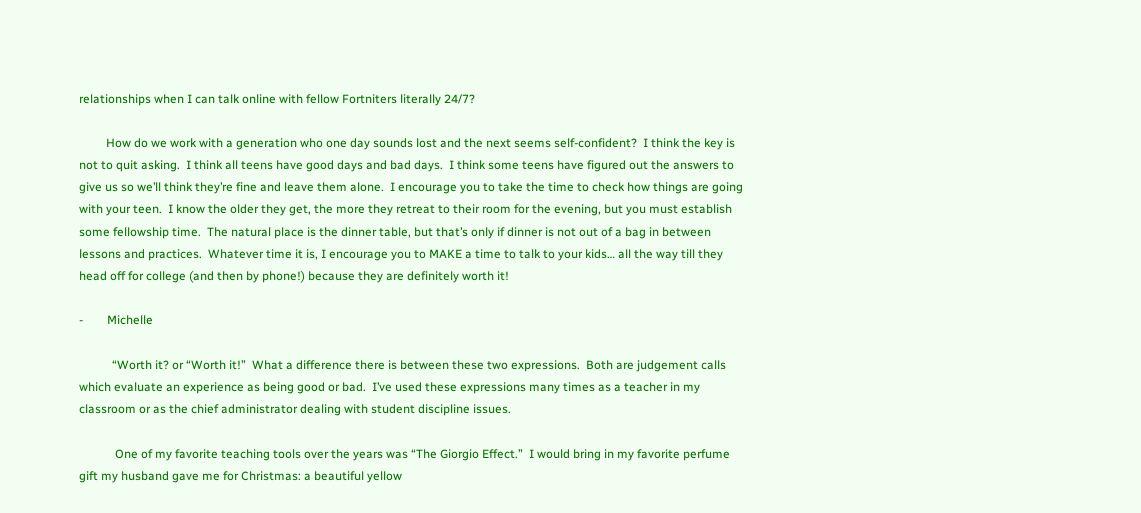relationships when I can talk online with fellow Fortniters literally 24/7?

         How do we work with a generation who one day sounds lost and the next seems self-confident?  I think the key is not to quit asking.  I think all teens have good days and bad days.  I think some teens have figured out the answers to give us so we’ll think they’re fine and leave them alone.  I encourage you to take the time to check how things are going with your teen.  I know the older they get, the more they retreat to their room for the evening, but you must establish some fellowship time.  The natural place is the dinner table, but that’s only if dinner is not out of a bag in between lessons and practices.  Whatever time it is, I encourage you to MAKE a time to talk to your kids… all the way till they head off for college (and then by phone!) because they are definitely worth it!

-        Michelle

           “Worth it? or “Worth it!”  What a difference there is between these two expressions.  Both are judgement calls which evaluate an experience as being good or bad.  I’ve used these expressions many times as a teacher in my classroom or as the chief administrator dealing with student discipline issues.

            One of my favorite teaching tools over the years was “The Giorgio Effect.”  I would bring in my favorite perfume gift my husband gave me for Christmas: a beautiful yellow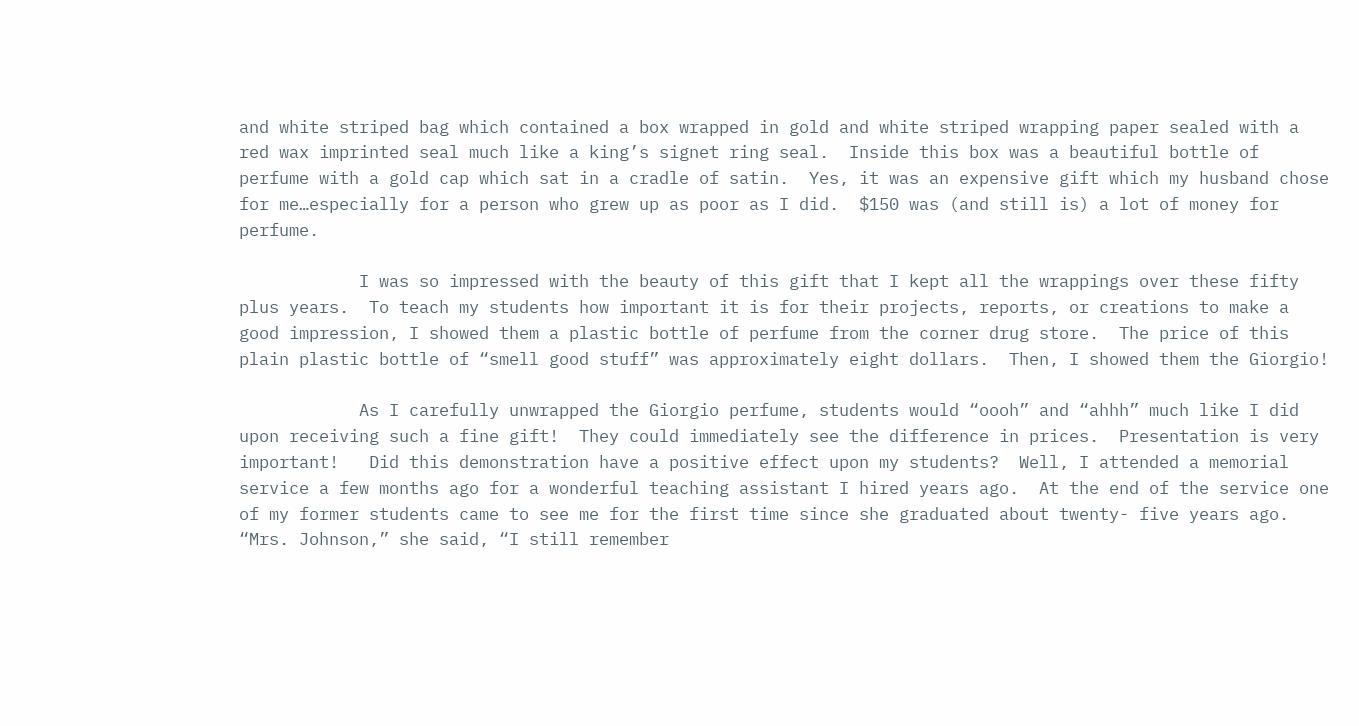and white striped bag which contained a box wrapped in gold and white striped wrapping paper sealed with a red wax imprinted seal much like a king’s signet ring seal.  Inside this box was a beautiful bottle of perfume with a gold cap which sat in a cradle of satin.  Yes, it was an expensive gift which my husband chose for me…especially for a person who grew up as poor as I did.  $150 was (and still is) a lot of money for perfume.

            I was so impressed with the beauty of this gift that I kept all the wrappings over these fifty plus years.  To teach my students how important it is for their projects, reports, or creations to make a good impression, I showed them a plastic bottle of perfume from the corner drug store.  The price of this plain plastic bottle of “smell good stuff” was approximately eight dollars.  Then, I showed them the Giorgio!

            As I carefully unwrapped the Giorgio perfume, students would “oooh” and “ahhh” much like I did upon receiving such a fine gift!  They could immediately see the difference in prices.  Presentation is very important!   Did this demonstration have a positive effect upon my students?  Well, I attended a memorial service a few months ago for a wonderful teaching assistant I hired years ago.  At the end of the service one of my former students came to see me for the first time since she graduated about twenty- five years ago.  “Mrs. Johnson,” she said, “I still remember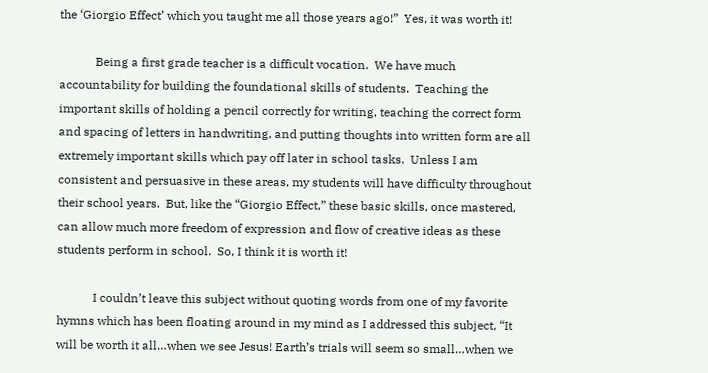the ‘Giorgio Effect’ which you taught me all those years ago!”  Yes, it was worth it!

            Being a first grade teacher is a difficult vocation.  We have much accountability for building the foundational skills of students.  Teaching the important skills of holding a pencil correctly for writing, teaching the correct form and spacing of letters in handwriting, and putting thoughts into written form are all extremely important skills which pay off later in school tasks.  Unless I am consistent and persuasive in these areas, my students will have difficulty throughout their school years.  But, like the “Giorgio Effect,” these basic skills, once mastered, can allow much more freedom of expression and flow of creative ideas as these students perform in school.  So, I think it is worth it!

            I couldn’t leave this subject without quoting words from one of my favorite hymns which has been floating around in my mind as I addressed this subject, “It will be worth it all…when we see Jesus! Earth’s trials will seem so small…when we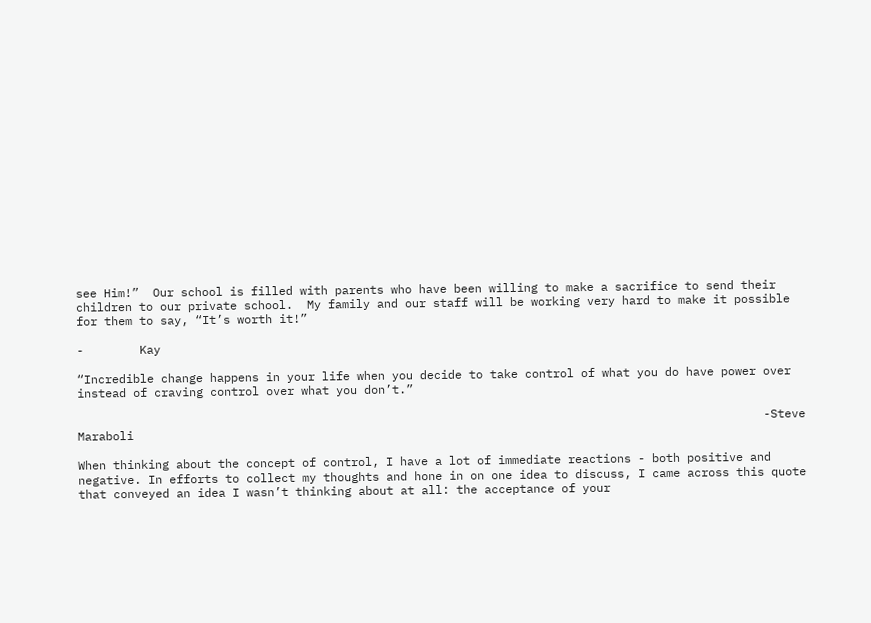see Him!”  Our school is filled with parents who have been willing to make a sacrifice to send their children to our private school.  My family and our staff will be working very hard to make it possible for them to say, “It’s worth it!”

-        Kay

“Incredible change happens in your life when you decide to take control of what you do have power over instead of craving control over what you don’t.”

                                                                                                  -Steve Maraboli

When thinking about the concept of control, I have a lot of immediate reactions - both positive and negative. In efforts to collect my thoughts and hone in on one idea to discuss, I came across this quote that conveyed an idea I wasn’t thinking about at all: the acceptance of your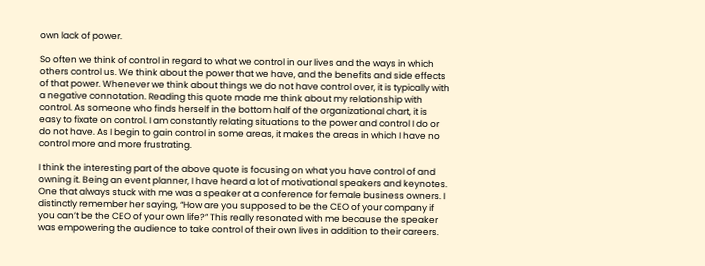own lack of power.

So often we think of control in regard to what we control in our lives and the ways in which others control us. We think about the power that we have, and the benefits and side effects of that power. Whenever we think about things we do not have control over, it is typically with a negative connotation. Reading this quote made me think about my relationship with control. As someone who finds herself in the bottom half of the organizational chart, it is easy to fixate on control. I am constantly relating situations to the power and control I do or do not have. As I begin to gain control in some areas, it makes the areas in which I have no control more and more frustrating.

I think the interesting part of the above quote is focusing on what you have control of and owning it. Being an event planner, I have heard a lot of motivational speakers and keynotes. One that always stuck with me was a speaker at a conference for female business owners. I distinctly remember her saying, “How are you supposed to be the CEO of your company if you can’t be the CEO of your own life?” This really resonated with me because the speaker was empowering the audience to take control of their own lives in addition to their careers.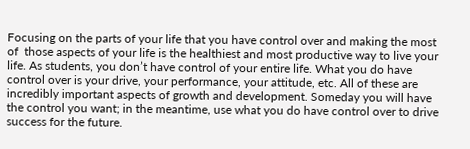Focusing on the parts of your life that you have control over and making the most of  those aspects of your life is the healthiest and most productive way to live your life. As students, you don’t have control of your entire life. What you do have control over is your drive, your performance, your attitude, etc. All of these are incredibly important aspects of growth and development. Someday you will have the control you want; in the meantime, use what you do have control over to drive success for the future.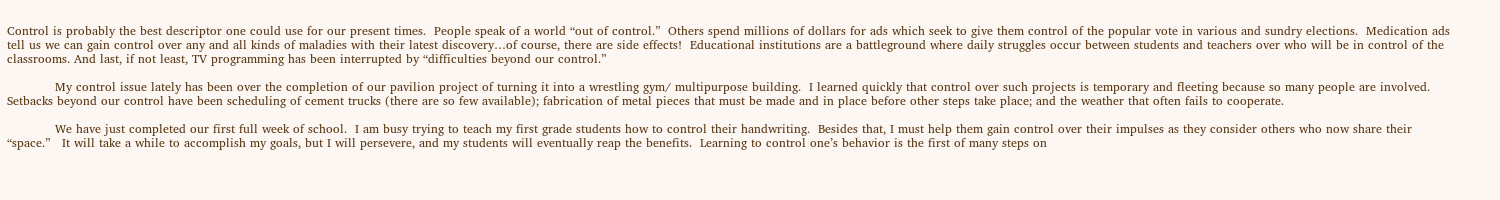Control is probably the best descriptor one could use for our present times.  People speak of a world “out of control.”  Others spend millions of dollars for ads which seek to give them control of the popular vote in various and sundry elections.  Medication ads tell us we can gain control over any and all kinds of maladies with their latest discovery…of course, there are side effects!  Educational institutions are a battleground where daily struggles occur between students and teachers over who will be in control of the classrooms. And last, if not least, TV programming has been interrupted by “difficulties beyond our control.”

            My control issue lately has been over the completion of our pavilion project of turning it into a wrestling gym/ multipurpose building.  I learned quickly that control over such projects is temporary and fleeting because so many people are involved.  Setbacks beyond our control have been scheduling of cement trucks (there are so few available); fabrication of metal pieces that must be made and in place before other steps take place; and the weather that often fails to cooperate.

            We have just completed our first full week of school.  I am busy trying to teach my first grade students how to control their handwriting.  Besides that, I must help them gain control over their impulses as they consider others who now share their “space.”   It will take a while to accomplish my goals, but I will persevere, and my students will eventually reap the benefits.  Learning to control one’s behavior is the first of many steps on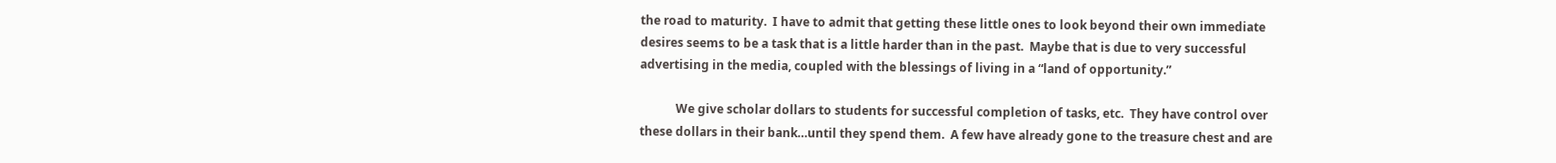the road to maturity.  I have to admit that getting these little ones to look beyond their own immediate desires seems to be a task that is a little harder than in the past.  Maybe that is due to very successful advertising in the media, coupled with the blessings of living in a “land of opportunity.”

            We give scholar dollars to students for successful completion of tasks, etc.  They have control over these dollars in their bank…until they spend them.  A few have already gone to the treasure chest and are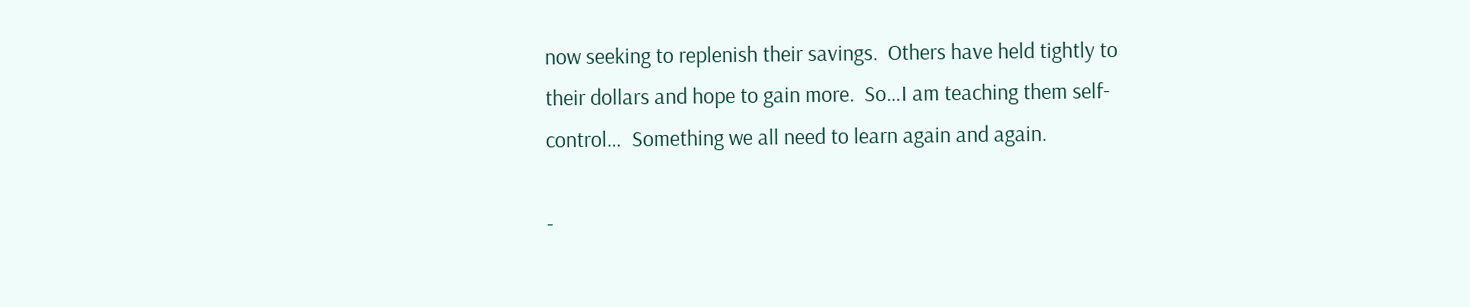now seeking to replenish their savings.  Others have held tightly to their dollars and hope to gain more.  So…I am teaching them self-control…  Something we all need to learn again and again.

-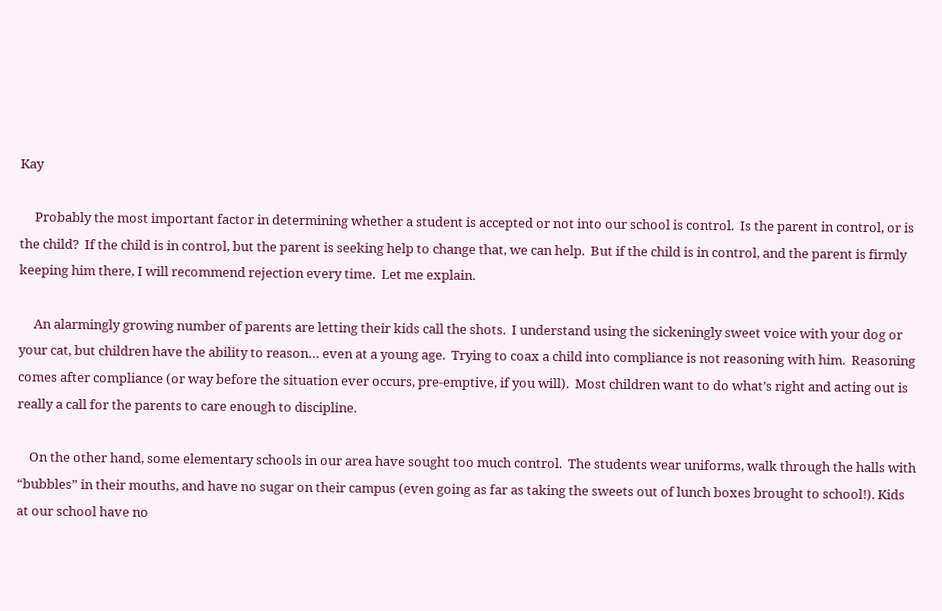Kay

     Probably the most important factor in determining whether a student is accepted or not into our school is control.  Is the parent in control, or is the child?  If the child is in control, but the parent is seeking help to change that, we can help.  But if the child is in control, and the parent is firmly keeping him there, I will recommend rejection every time.  Let me explain.

     An alarmingly growing number of parents are letting their kids call the shots.  I understand using the sickeningly sweet voice with your dog or your cat, but children have the ability to reason… even at a young age.  Trying to coax a child into compliance is not reasoning with him.  Reasoning comes after compliance (or way before the situation ever occurs, pre-emptive, if you will).  Most children want to do what’s right and acting out is really a call for the parents to care enough to discipline.

    On the other hand, some elementary schools in our area have sought too much control.  The students wear uniforms, walk through the halls with “bubbles” in their mouths, and have no sugar on their campus (even going as far as taking the sweets out of lunch boxes brought to school!). Kids at our school have no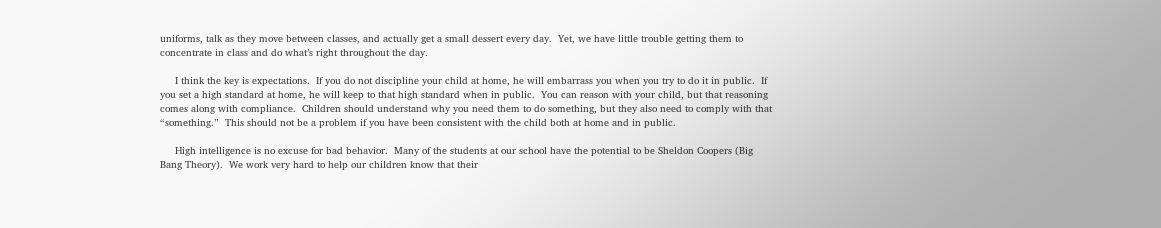uniforms, talk as they move between classes, and actually get a small dessert every day.  Yet, we have little trouble getting them to concentrate in class and do what’s right throughout the day.

     I think the key is expectations.  If you do not discipline your child at home, he will embarrass you when you try to do it in public.  If you set a high standard at home, he will keep to that high standard when in public.  You can reason with your child, but that reasoning comes along with compliance.  Children should understand why you need them to do something, but they also need to comply with that “something.”  This should not be a problem if you have been consistent with the child both at home and in public.

     High intelligence is no excuse for bad behavior.  Many of the students at our school have the potential to be Sheldon Coopers (Big Bang Theory).  We work very hard to help our children know that their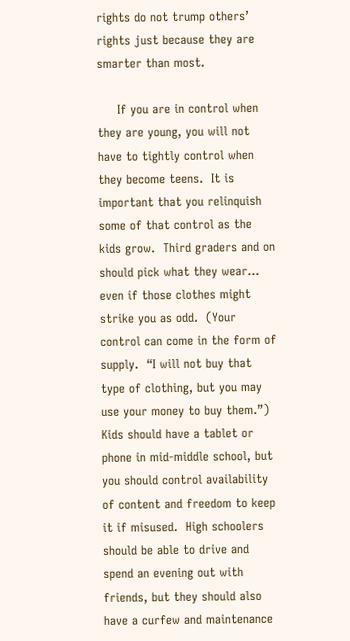rights do not trump others’ rights just because they are smarter than most.

     If you are in control when they are young, you will not have to tightly control when they become teens.  It is important that you relinquish some of that control as the kids grow.  Third graders and on should pick what they wear… even if those clothes might strike you as odd.  (Your control can come in the form of supply.  “I will not buy that type of clothing, but you may use your money to buy them.”)  Kids should have a tablet or phone in mid-middle school, but you should control availability of content and freedom to keep it if misused.  High schoolers should be able to drive and spend an evening out with friends, but they should also have a curfew and maintenance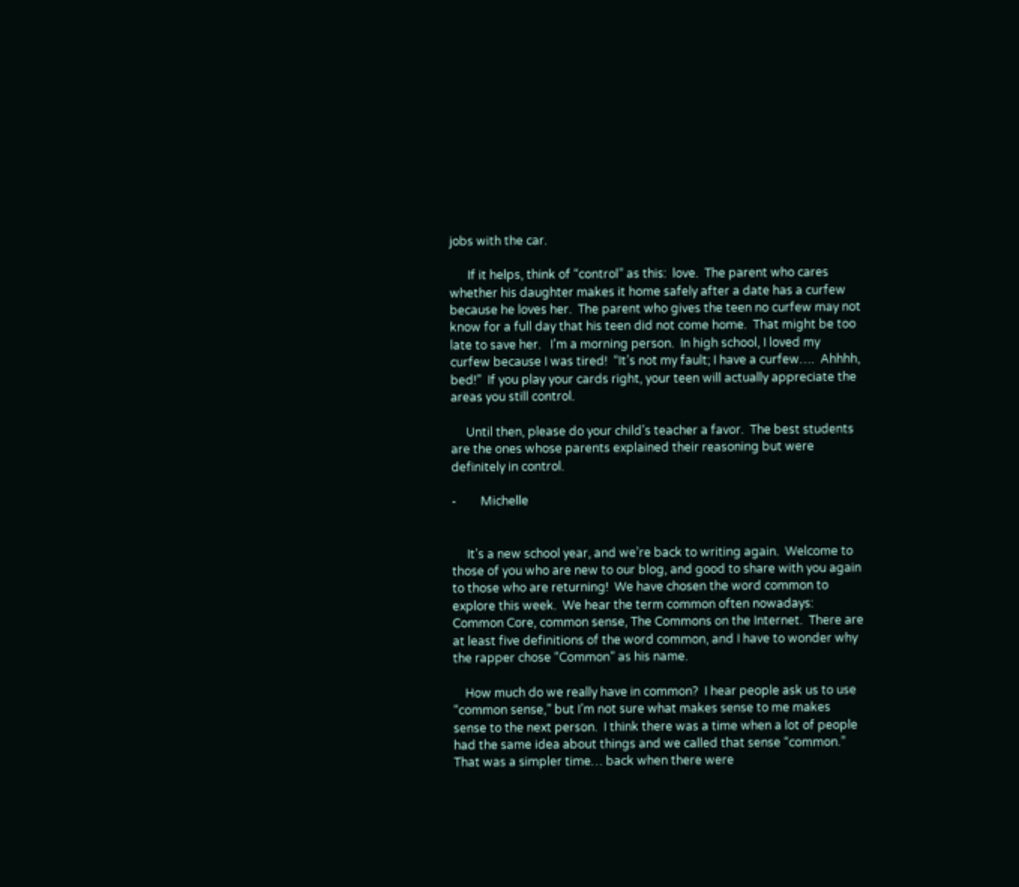jobs with the car.

      If it helps, think of “control” as this:  love.  The parent who cares whether his daughter makes it home safely after a date has a curfew because he loves her.  The parent who gives the teen no curfew may not know for a full day that his teen did not come home.  That might be too late to save her.   I’m a morning person.  In high school, I loved my curfew because I was tired!  “It’s not my fault; I have a curfew….  Ahhhh, bed!”  If you play your cards right, your teen will actually appreciate the areas you still control.

     Until then, please do your child’s teacher a favor.  The best students are the ones whose parents explained their reasoning but were definitely in control.

-        Michelle


     It’s a new school year, and we’re back to writing again.  Welcome to those of you who are new to our blog, and good to share with you again to those who are returning!  We have chosen the word common to explore this week.  We hear the term common often nowadays:  Common Core, common sense, The Commons on the Internet.  There are at least five definitions of the word common, and I have to wonder why the rapper chose “Common” as his name.

    How much do we really have in common?  I hear people ask us to use “common sense,” but I’m not sure what makes sense to me makes sense to the next person.  I think there was a time when a lot of people had the same idea about things and we called that sense “common.”  That was a simpler time… back when there were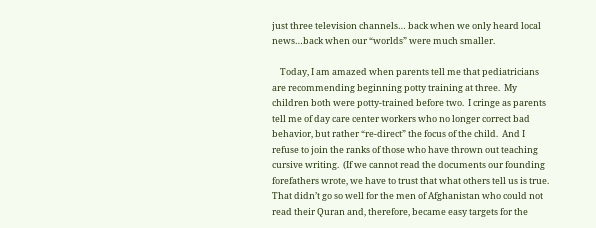just three television channels… back when we only heard local news…back when our “worlds” were much smaller.

    Today, I am amazed when parents tell me that pediatricians are recommending beginning potty training at three.  My children both were potty-trained before two.  I cringe as parents tell me of day care center workers who no longer correct bad behavior, but rather “re-direct” the focus of the child.  And I refuse to join the ranks of those who have thrown out teaching cursive writing.  (If we cannot read the documents our founding forefathers wrote, we have to trust that what others tell us is true.  That didn’t go so well for the men of Afghanistan who could not read their Quran and, therefore, became easy targets for the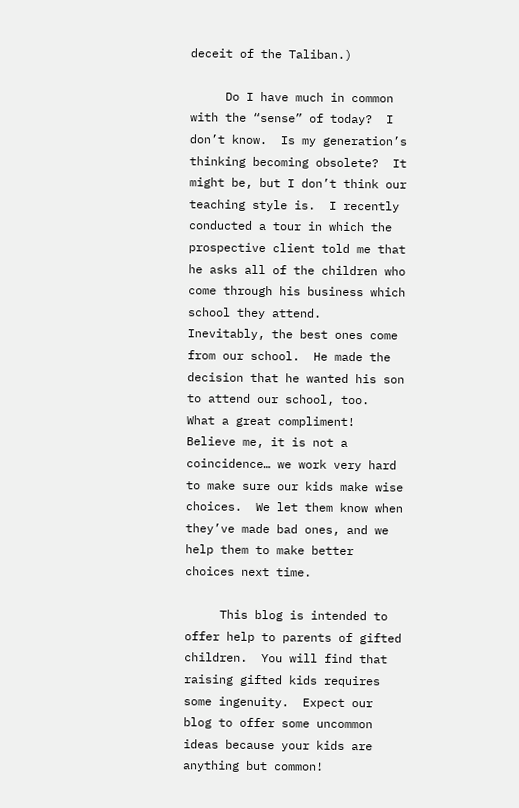deceit of the Taliban.)

     Do I have much in common with the “sense” of today?  I don’t know.  Is my generation’s thinking becoming obsolete?  It might be, but I don’t think our teaching style is.  I recently conducted a tour in which the prospective client told me that he asks all of the children who come through his business which school they attend.  Inevitably, the best ones come from our school.  He made the decision that he wanted his son to attend our school, too.  What a great compliment!  Believe me, it is not a coincidence… we work very hard to make sure our kids make wise choices.  We let them know when they’ve made bad ones, and we help them to make better choices next time.

     This blog is intended to offer help to parents of gifted children.  You will find that raising gifted kids requires some ingenuity.  Expect our blog to offer some uncommon ideas because your kids are anything but common!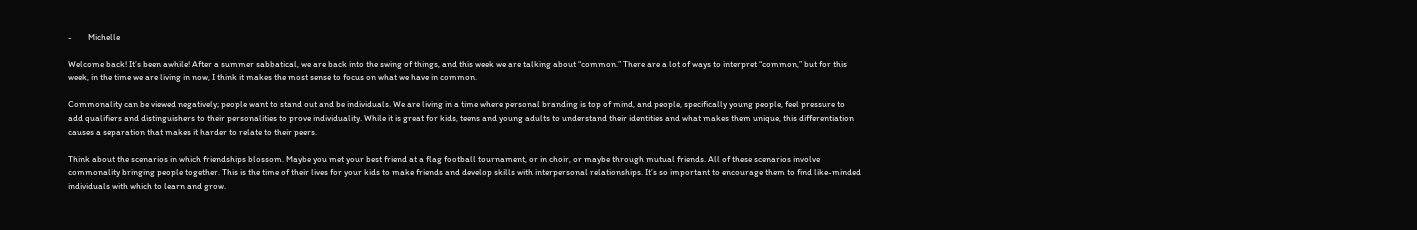-        Michelle

Welcome back! It’s been awhile! After a summer sabbatical, we are back into the swing of things, and this week we are talking about “common.” There are a lot of ways to interpret “common,” but for this week, in the time we are living in now, I think it makes the most sense to focus on what we have in common.

Commonality can be viewed negatively; people want to stand out and be individuals. We are living in a time where personal branding is top of mind, and people, specifically young people, feel pressure to add qualifiers and distinguishers to their personalities to prove individuality. While it is great for kids, teens and young adults to understand their identities and what makes them unique, this differentiation causes a separation that makes it harder to relate to their peers.

Think about the scenarios in which friendships blossom. Maybe you met your best friend at a flag football tournament, or in choir, or maybe through mutual friends. All of these scenarios involve commonality bringing people together. This is the time of their lives for your kids to make friends and develop skills with interpersonal relationships. It’s so important to encourage them to find like-minded individuals with which to learn and grow.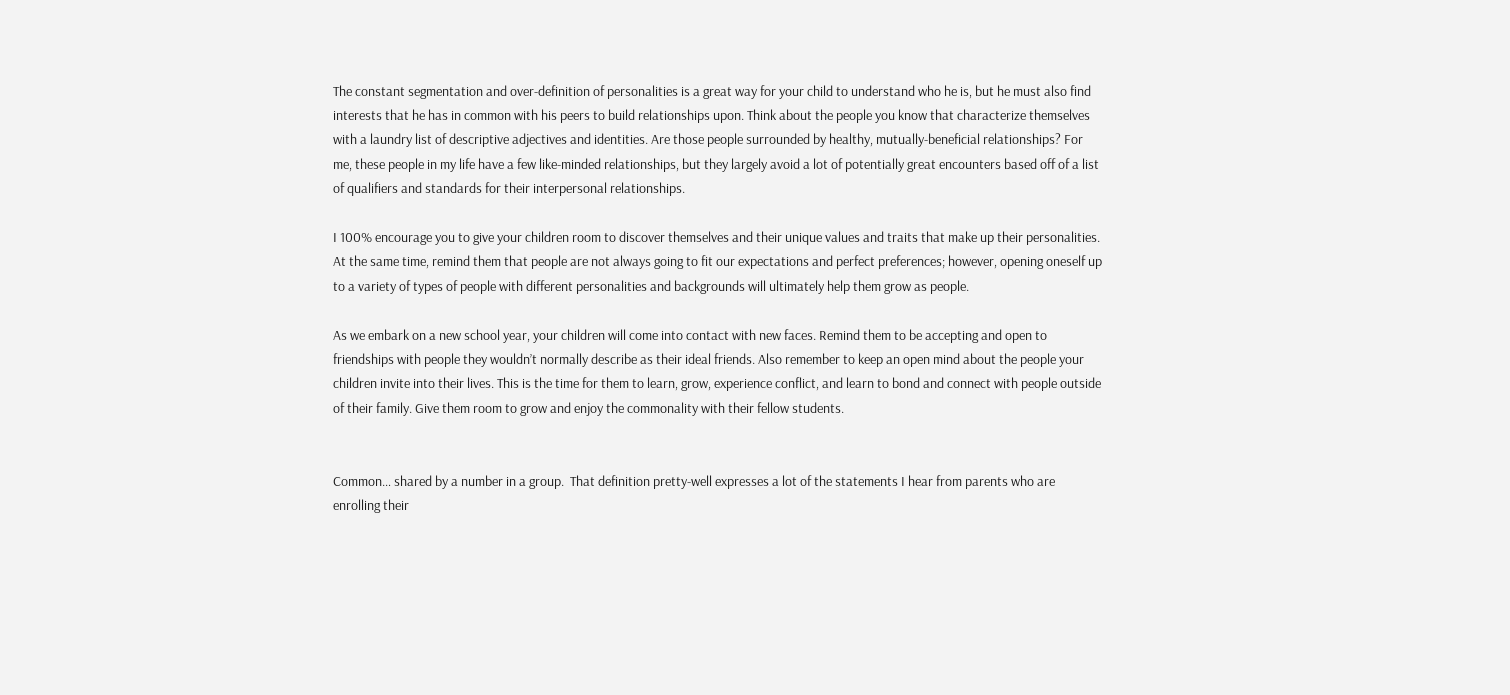The constant segmentation and over-definition of personalities is a great way for your child to understand who he is, but he must also find interests that he has in common with his peers to build relationships upon. Think about the people you know that characterize themselves with a laundry list of descriptive adjectives and identities. Are those people surrounded by healthy, mutually-beneficial relationships? For me, these people in my life have a few like-minded relationships, but they largely avoid a lot of potentially great encounters based off of a list of qualifiers and standards for their interpersonal relationships.

I 100% encourage you to give your children room to discover themselves and their unique values and traits that make up their personalities. At the same time, remind them that people are not always going to fit our expectations and perfect preferences; however, opening oneself up to a variety of types of people with different personalities and backgrounds will ultimately help them grow as people.

As we embark on a new school year, your children will come into contact with new faces. Remind them to be accepting and open to friendships with people they wouldn’t normally describe as their ideal friends. Also remember to keep an open mind about the people your children invite into their lives. This is the time for them to learn, grow, experience conflict, and learn to bond and connect with people outside of their family. Give them room to grow and enjoy the commonality with their fellow students.


Common… shared by a number in a group.  That definition pretty-well expresses a lot of the statements I hear from parents who are enrolling their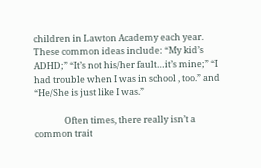children in Lawton Academy each year.  These common ideas include: “My kid’s ADHD;” “It’s not his/her fault…it’s mine;” “I had trouble when I was in school , too.” and  “He/She is just like I was.”

               Often times, there really isn’t a common trait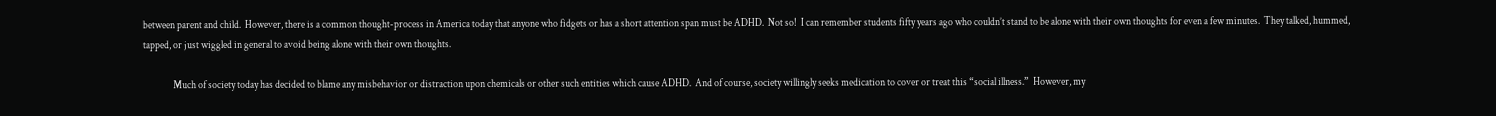between parent and child.  However, there is a common thought-process in America today that anyone who fidgets or has a short attention span must be ADHD.  Not so!  I can remember students fifty years ago who couldn’t stand to be alone with their own thoughts for even a few minutes.  They talked, hummed, tapped, or just wiggled in general to avoid being alone with their own thoughts.

               Much of society today has decided to blame any misbehavior or distraction upon chemicals or other such entities which cause ADHD.  And of course, society willingly seeks medication to cover or treat this “social illness.”  However, my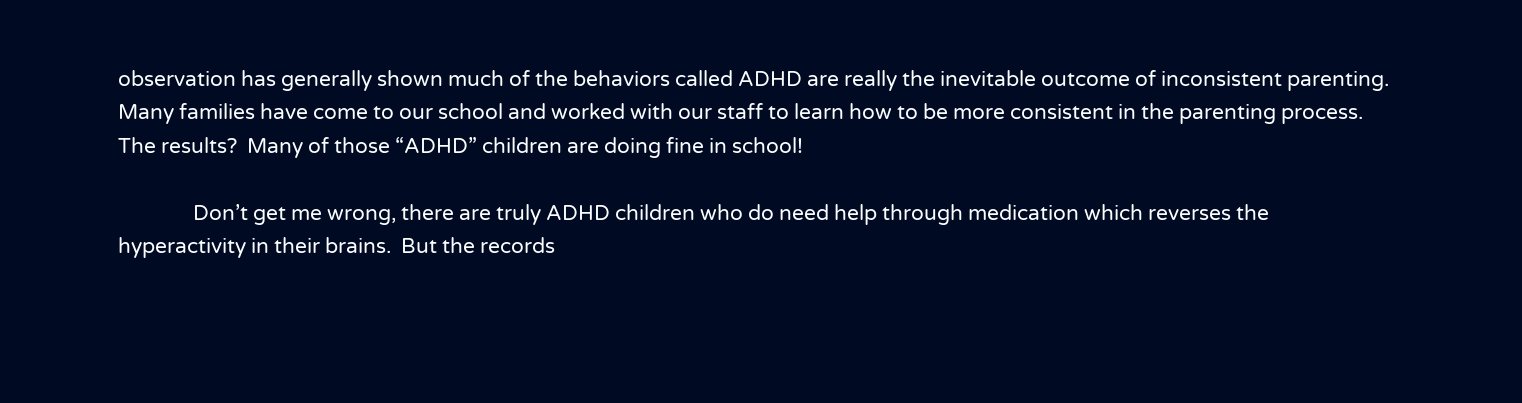observation has generally shown much of the behaviors called ADHD are really the inevitable outcome of inconsistent parenting.  Many families have come to our school and worked with our staff to learn how to be more consistent in the parenting process.  The results?  Many of those “ADHD” children are doing fine in school!

               Don’t get me wrong, there are truly ADHD children who do need help through medication which reverses the hyperactivity in their brains.  But the records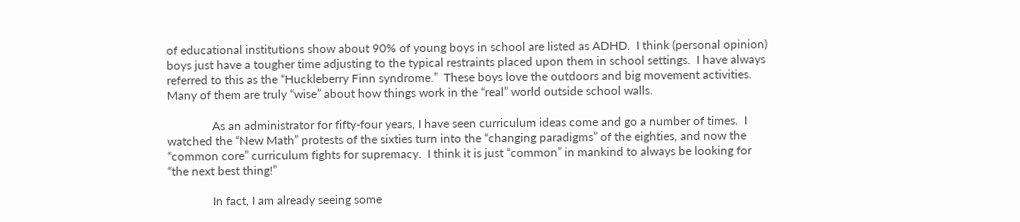of educational institutions show about 90% of young boys in school are listed as ADHD.  I think (personal opinion) boys just have a tougher time adjusting to the typical restraints placed upon them in school settings.  I have always referred to this as the “Huckleberry Finn syndrome.”  These boys love the outdoors and big movement activities.  Many of them are truly “wise” about how things work in the “real” world outside school walls.

               As an administrator for fifty-four years, I have seen curriculum ideas come and go a number of times.  I watched the “New Math” protests of the sixties turn into the “changing paradigms” of the eighties, and now the “common core” curriculum fights for supremacy.  I think it is just “common” in mankind to always be looking for “the next best thing!”

               In fact, I am already seeing some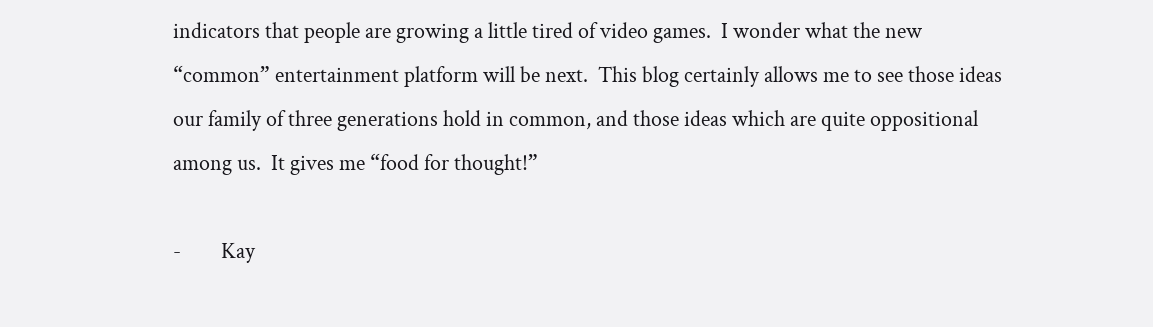indicators that people are growing a little tired of video games.  I wonder what the new “common” entertainment platform will be next.  This blog certainly allows me to see those ideas our family of three generations hold in common, and those ideas which are quite oppositional among us.  It gives me “food for thought!”

-        Kay